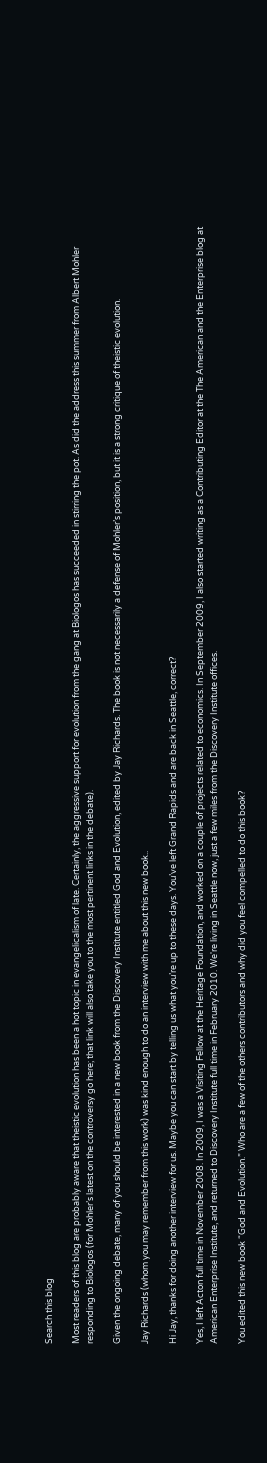Search this blog

Most readers of this blog are probably aware that theistic evolution has been a hot topic in evangelicalism of late. Certainly, the aggressive support for evolution from the gang at Biologos has succeeded in stirring the pot. As did the address this summer from Albert Mohler responding to Biologos (for Mohler’s latest on the controversy go here; that link will also take you to the most pertinent links in the debate).

Given the ongoing debate, many of you should be interested in a new book from the Discovery Institute entitled God and Evolution, edited by Jay Richards. The book is not necessarily a defense of Mohler’s position, but it is a strong critique of theistic evolution.

Jay Richards (whom you may remember from this work) was kind enough to do an interview with me about this new book..

Hi Jay, thanks for doing another interview for us. Maybe you can start by telling us what you’re up to these days. You’ve left Grand Rapids and are back in Seattle, correct?

Yes, I left Acton full time in November 2008. In 2009, I was a Visiting Fellow at the Heritage Foundation, and worked on a couple of projects related to economics. In September 2009, I also started writing as a Contributing Editor at the The American and the Enterprise blog at American Enterprise Institute, and returned to Discovery Institute full time in February 2010. We're living in Seattle now, just a few miles from the Discovery Institute offices.

You edited this new book “God and Evolution.” Who are a few of the others contributors and why did you feel compelled to do this book?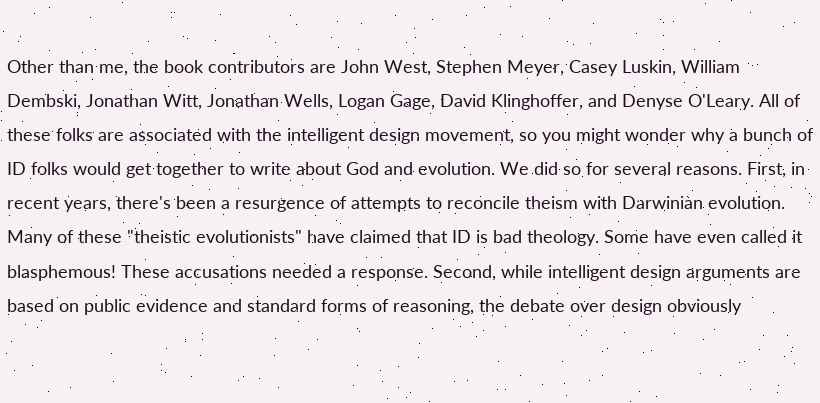Other than me, the book contributors are John West, Stephen Meyer, Casey Luskin, William Dembski, Jonathan Witt, Jonathan Wells, Logan Gage, David Klinghoffer, and Denyse O'Leary. All of these folks are associated with the intelligent design movement, so you might wonder why a bunch of ID folks would get together to write about God and evolution. We did so for several reasons. First, in recent years, there's been a resurgence of attempts to reconcile theism with Darwinian evolution. Many of these "theistic evolutionists" have claimed that ID is bad theology. Some have even called it blasphemous! These accusations needed a response. Second, while intelligent design arguments are based on public evidence and standard forms of reasoning, the debate over design obviously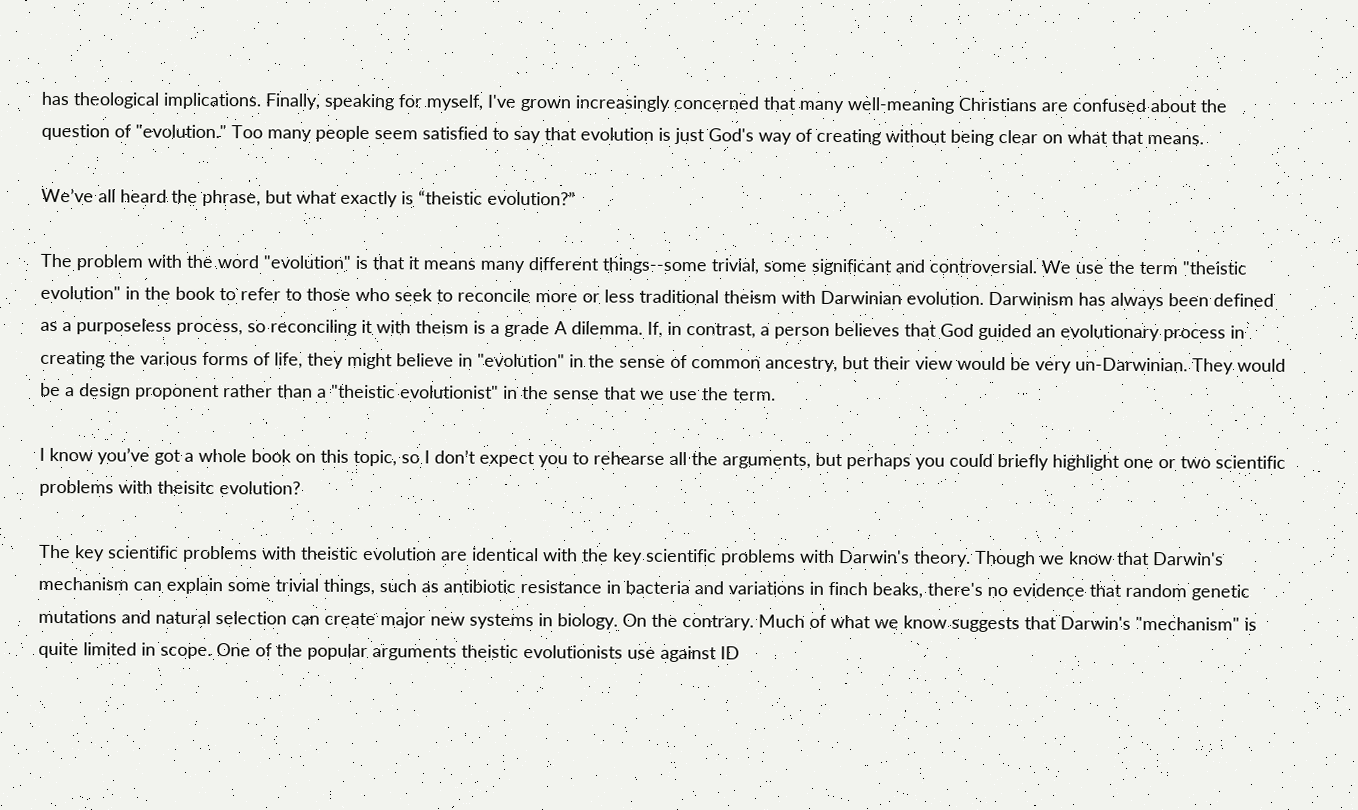has theological implications. Finally, speaking for myself, I've grown increasingly concerned that many well-meaning Christians are confused about the question of "evolution." Too many people seem satisfied to say that evolution is just God's way of creating without being clear on what that means.

We’ve all heard the phrase, but what exactly is “theistic evolution?”

The problem with the word "evolution" is that it means many different things--some trivial, some significant and controversial. We use the term "theistic evolution" in the book to refer to those who seek to reconcile more or less traditional theism with Darwinian evolution. Darwinism has always been defined as a purposeless process, so reconciling it with theism is a grade A dilemma. If, in contrast, a person believes that God guided an evolutionary process in creating the various forms of life, they might believe in "evolution" in the sense of common ancestry, but their view would be very un-Darwinian. They would be a design proponent rather than a "theistic evolutionist" in the sense that we use the term.

I know you’ve got a whole book on this topic, so I don’t expect you to rehearse all the arguments, but perhaps you could briefly highlight one or two scientific problems with theisitc evolution?

The key scientific problems with theistic evolution are identical with the key scientific problems with Darwin's theory. Though we know that Darwin's mechanism can explain some trivial things, such as antibiotic resistance in bacteria and variations in finch beaks, there's no evidence that random genetic mutations and natural selection can create major new systems in biology. On the contrary. Much of what we know suggests that Darwin's "mechanism" is quite limited in scope. One of the popular arguments theistic evolutionists use against ID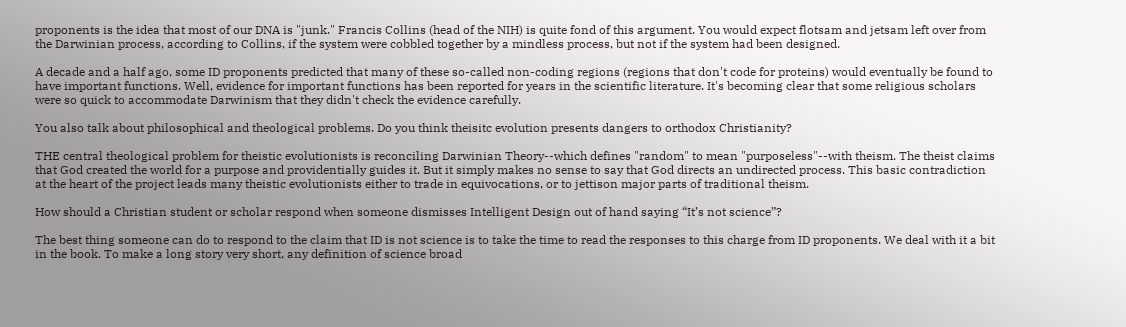proponents is the idea that most of our DNA is "junk." Francis Collins (head of the NIH) is quite fond of this argument. You would expect flotsam and jetsam left over from the Darwinian process, according to Collins, if the system were cobbled together by a mindless process, but not if the system had been designed.

A decade and a half ago, some ID proponents predicted that many of these so-called non-coding regions (regions that don't code for proteins) would eventually be found to have important functions. Well, evidence for important functions has been reported for years in the scientific literature. It's becoming clear that some religious scholars were so quick to accommodate Darwinism that they didn't check the evidence carefully.

You also talk about philosophical and theological problems. Do you think theisitc evolution presents dangers to orthodox Christianity?

THE central theological problem for theistic evolutionists is reconciling Darwinian Theory--which defines "random" to mean "purposeless"--with theism. The theist claims that God created the world for a purpose and providentially guides it. But it simply makes no sense to say that God directs an undirected process. This basic contradiction at the heart of the project leads many theistic evolutionists either to trade in equivocations, or to jettison major parts of traditional theism.

How should a Christian student or scholar respond when someone dismisses Intelligent Design out of hand saying “It’s not science”?

The best thing someone can do to respond to the claim that ID is not science is to take the time to read the responses to this charge from ID proponents. We deal with it a bit in the book. To make a long story very short, any definition of science broad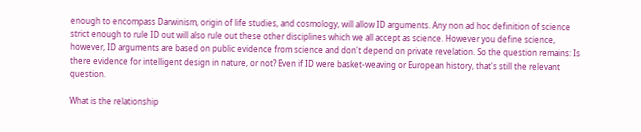enough to encompass Darwinism, origin of life studies, and cosmology, will allow ID arguments. Any non ad hoc definition of science strict enough to rule ID out will also rule out these other disciplines which we all accept as science. However you define science, however, ID arguments are based on public evidence from science and don't depend on private revelation. So the question remains: Is there evidence for intelligent design in nature, or not? Even if ID were basket-weaving or European history, that's still the relevant question.

What is the relationship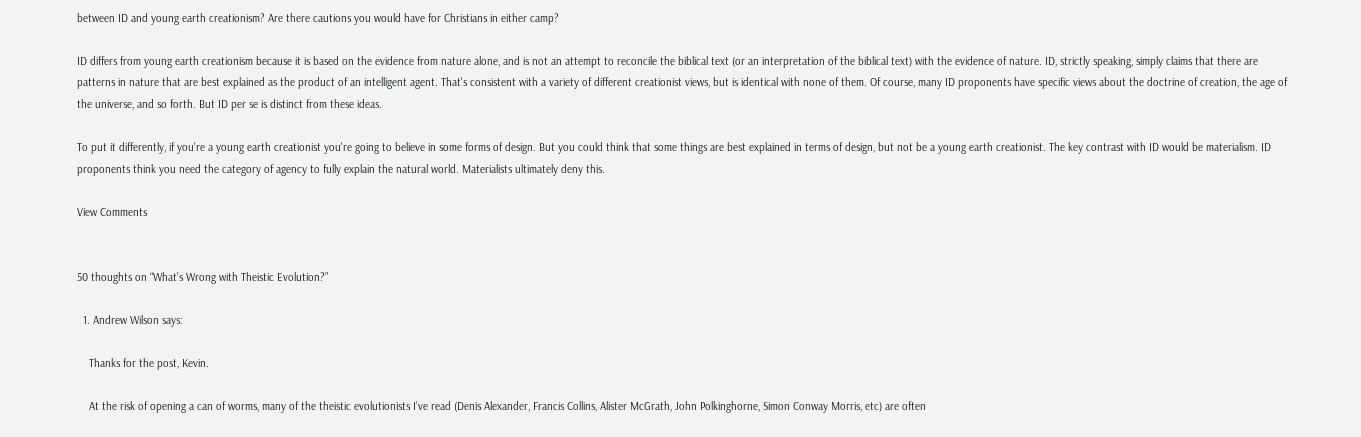between ID and young earth creationism? Are there cautions you would have for Christians in either camp?

ID differs from young earth creationism because it is based on the evidence from nature alone, and is not an attempt to reconcile the biblical text (or an interpretation of the biblical text) with the evidence of nature. ID, strictly speaking, simply claims that there are patterns in nature that are best explained as the product of an intelligent agent. That's consistent with a variety of different creationist views, but is identical with none of them. Of course, many ID proponents have specific views about the doctrine of creation, the age of the universe, and so forth. But ID per se is distinct from these ideas.

To put it differently, if you're a young earth creationist you're going to believe in some forms of design. But you could think that some things are best explained in terms of design, but not be a young earth creationist. The key contrast with ID would be materialism. ID proponents think you need the category of agency to fully explain the natural world. Materialists ultimately deny this.

View Comments


50 thoughts on “What’s Wrong with Theistic Evolution?”

  1. Andrew Wilson says:

    Thanks for the post, Kevin.

    At the risk of opening a can of worms, many of the theistic evolutionists I’ve read (Denis Alexander, Francis Collins, Alister McGrath, John Polkinghorne, Simon Conway Morris, etc) are often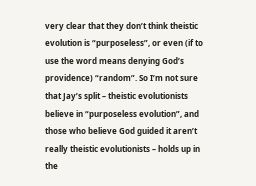very clear that they don’t think theistic evolution is “purposeless”, or even (if to use the word means denying God’s providence) “random”. So I’m not sure that Jay’s split – theistic evolutionists believe in “purposeless evolution”, and those who believe God guided it aren’t really theistic evolutionists – holds up in the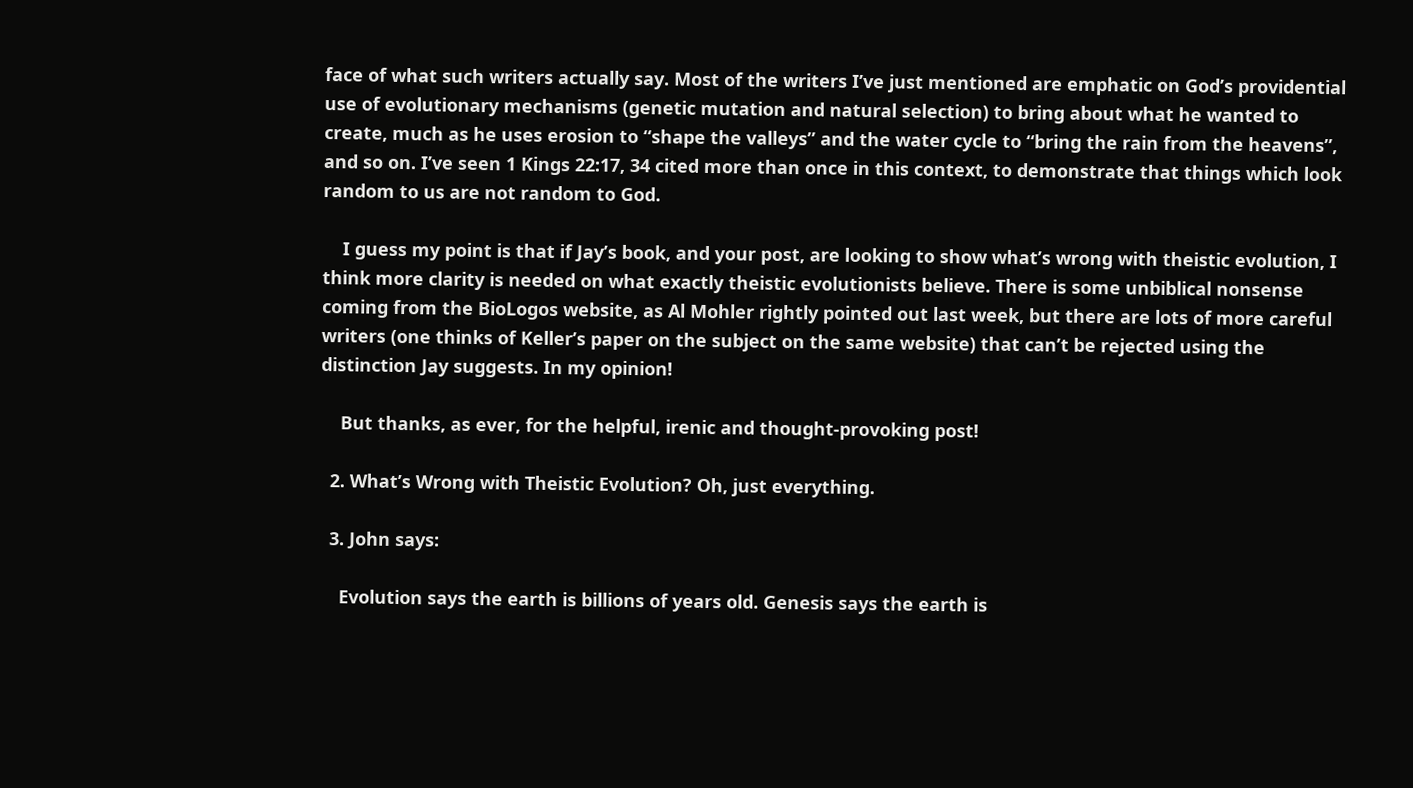face of what such writers actually say. Most of the writers I’ve just mentioned are emphatic on God’s providential use of evolutionary mechanisms (genetic mutation and natural selection) to bring about what he wanted to create, much as he uses erosion to “shape the valleys” and the water cycle to “bring the rain from the heavens”, and so on. I’ve seen 1 Kings 22:17, 34 cited more than once in this context, to demonstrate that things which look random to us are not random to God.

    I guess my point is that if Jay’s book, and your post, are looking to show what’s wrong with theistic evolution, I think more clarity is needed on what exactly theistic evolutionists believe. There is some unbiblical nonsense coming from the BioLogos website, as Al Mohler rightly pointed out last week, but there are lots of more careful writers (one thinks of Keller’s paper on the subject on the same website) that can’t be rejected using the distinction Jay suggests. In my opinion!

    But thanks, as ever, for the helpful, irenic and thought-provoking post!

  2. What’s Wrong with Theistic Evolution? Oh, just everything.

  3. John says:

    Evolution says the earth is billions of years old. Genesis says the earth is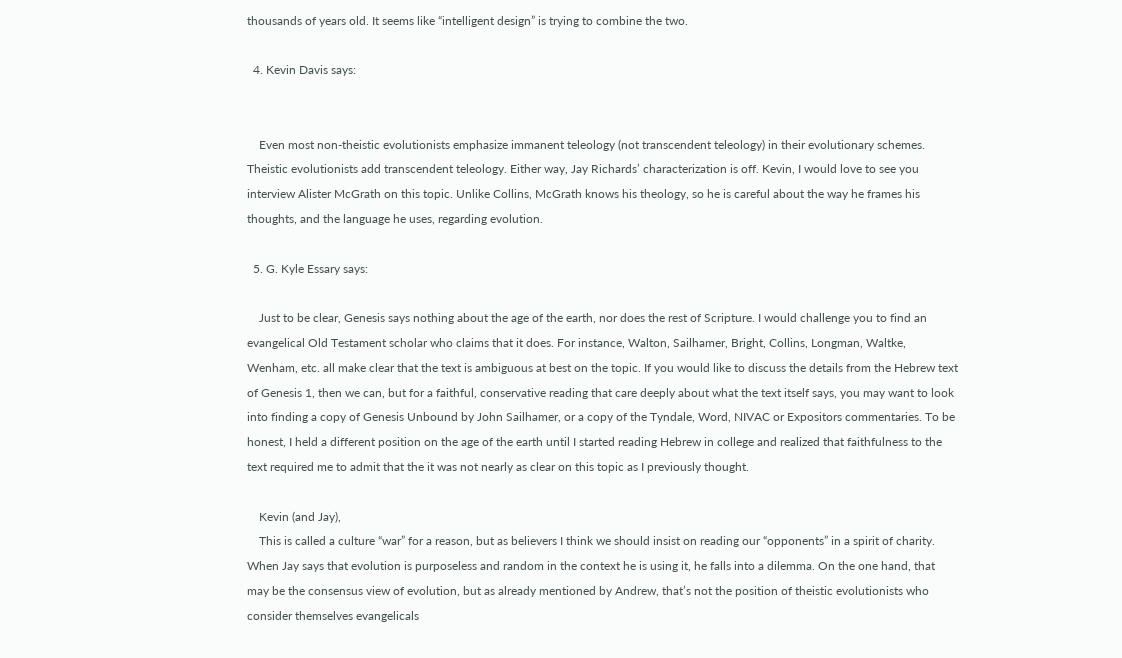thousands of years old. It seems like “intelligent design” is trying to combine the two.

  4. Kevin Davis says:


    Even most non-theistic evolutionists emphasize immanent teleology (not transcendent teleology) in their evolutionary schemes. Theistic evolutionists add transcendent teleology. Either way, Jay Richards’ characterization is off. Kevin, I would love to see you interview Alister McGrath on this topic. Unlike Collins, McGrath knows his theology, so he is careful about the way he frames his thoughts, and the language he uses, regarding evolution.

  5. G. Kyle Essary says:

    Just to be clear, Genesis says nothing about the age of the earth, nor does the rest of Scripture. I would challenge you to find an evangelical Old Testament scholar who claims that it does. For instance, Walton, Sailhamer, Bright, Collins, Longman, Waltke, Wenham, etc. all make clear that the text is ambiguous at best on the topic. If you would like to discuss the details from the Hebrew text of Genesis 1, then we can, but for a faithful, conservative reading that care deeply about what the text itself says, you may want to look into finding a copy of Genesis Unbound by John Sailhamer, or a copy of the Tyndale, Word, NIVAC or Expositors commentaries. To be honest, I held a different position on the age of the earth until I started reading Hebrew in college and realized that faithfulness to the text required me to admit that the it was not nearly as clear on this topic as I previously thought.

    Kevin (and Jay),
    This is called a culture “war” for a reason, but as believers I think we should insist on reading our “opponents” in a spirit of charity. When Jay says that evolution is purposeless and random in the context he is using it, he falls into a dilemma. On the one hand, that may be the consensus view of evolution, but as already mentioned by Andrew, that’s not the position of theistic evolutionists who consider themselves evangelicals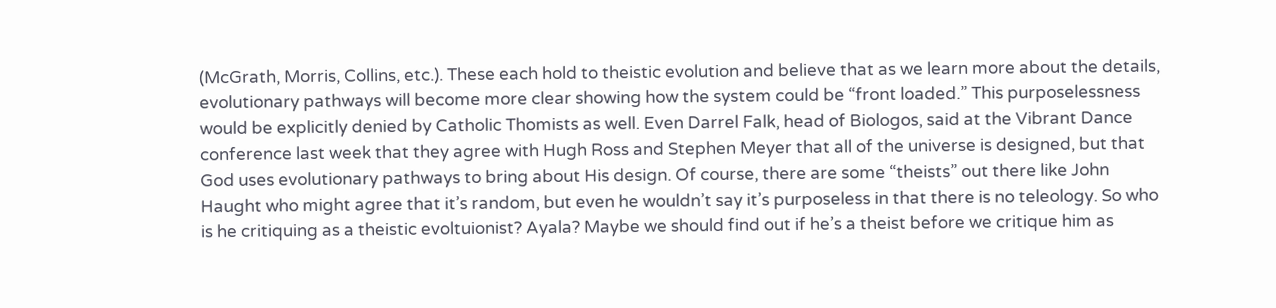(McGrath, Morris, Collins, etc.). These each hold to theistic evolution and believe that as we learn more about the details, evolutionary pathways will become more clear showing how the system could be “front loaded.” This purposelessness would be explicitly denied by Catholic Thomists as well. Even Darrel Falk, head of Biologos, said at the Vibrant Dance conference last week that they agree with Hugh Ross and Stephen Meyer that all of the universe is designed, but that God uses evolutionary pathways to bring about His design. Of course, there are some “theists” out there like John Haught who might agree that it’s random, but even he wouldn’t say it’s purposeless in that there is no teleology. So who is he critiquing as a theistic evoltuionist? Ayala? Maybe we should find out if he’s a theist before we critique him as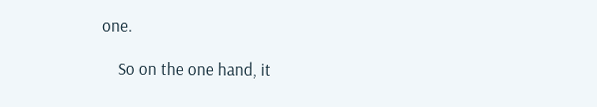one.

    So on the one hand, it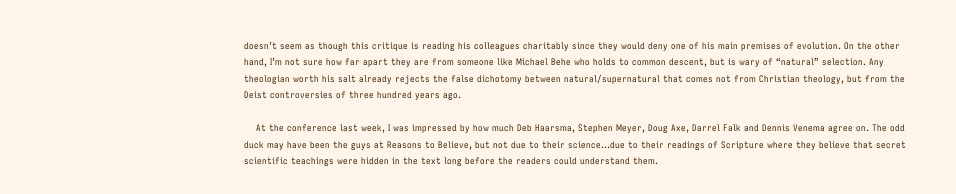doesn’t seem as though this critique is reading his colleagues charitably since they would deny one of his main premises of evolution. On the other hand, I’m not sure how far apart they are from someone like Michael Behe who holds to common descent, but is wary of “natural” selection. Any theologian worth his salt already rejects the false dichotomy between natural/supernatural that comes not from Christian theology, but from the Deist controversies of three hundred years ago.

    At the conference last week, I was impressed by how much Deb Haarsma, Stephen Meyer, Doug Axe, Darrel Falk and Dennis Venema agree on. The odd duck may have been the guys at Reasons to Believe, but not due to their science…due to their readings of Scripture where they believe that secret scientific teachings were hidden in the text long before the readers could understand them.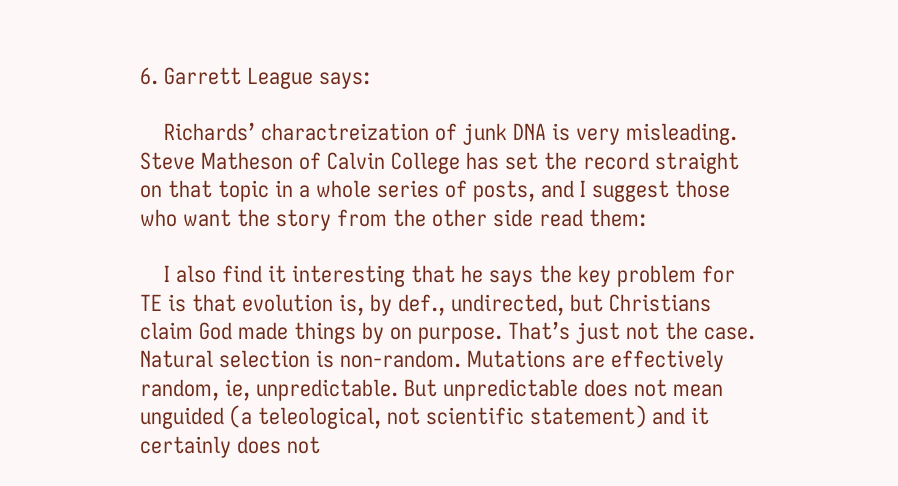6. Garrett League says:

    Richards’ charactreization of junk DNA is very misleading. Steve Matheson of Calvin College has set the record straight on that topic in a whole series of posts, and I suggest those who want the story from the other side read them:

    I also find it interesting that he says the key problem for TE is that evolution is, by def., undirected, but Christians claim God made things by on purpose. That’s just not the case. Natural selection is non-random. Mutations are effectively random, ie, unpredictable. But unpredictable does not mean unguided (a teleological, not scientific statement) and it certainly does not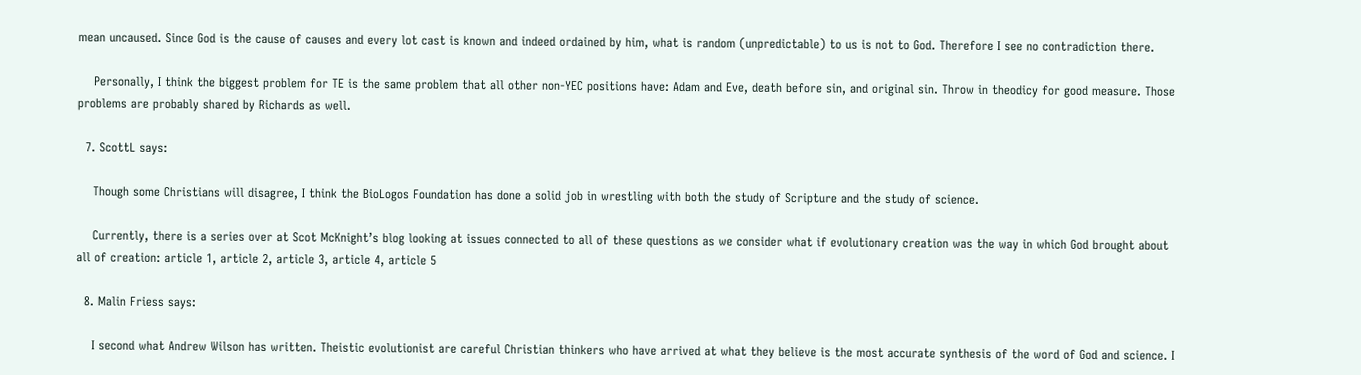mean uncaused. Since God is the cause of causes and every lot cast is known and indeed ordained by him, what is random (unpredictable) to us is not to God. Therefore I see no contradiction there.

    Personally, I think the biggest problem for TE is the same problem that all other non-YEC positions have: Adam and Eve, death before sin, and original sin. Throw in theodicy for good measure. Those problems are probably shared by Richards as well.

  7. ScottL says:

    Though some Christians will disagree, I think the BioLogos Foundation has done a solid job in wrestling with both the study of Scripture and the study of science.

    Currently, there is a series over at Scot McKnight’s blog looking at issues connected to all of these questions as we consider what if evolutionary creation was the way in which God brought about all of creation: article 1, article 2, article 3, article 4, article 5

  8. Malin Friess says:

    I second what Andrew Wilson has written. Theistic evolutionist are careful Christian thinkers who have arrived at what they believe is the most accurate synthesis of the word of God and science. I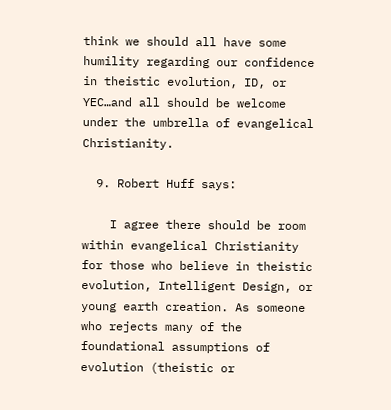think we should all have some humility regarding our confidence in theistic evolution, ID, or YEC…and all should be welcome under the umbrella of evangelical Christianity.

  9. Robert Huff says:

    I agree there should be room within evangelical Christianity for those who believe in theistic evolution, Intelligent Design, or young earth creation. As someone who rejects many of the foundational assumptions of evolution (theistic or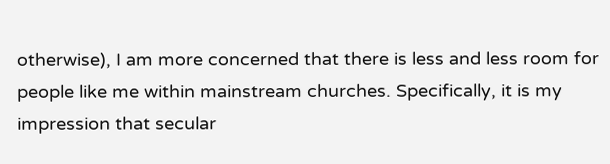otherwise), I am more concerned that there is less and less room for people like me within mainstream churches. Specifically, it is my impression that secular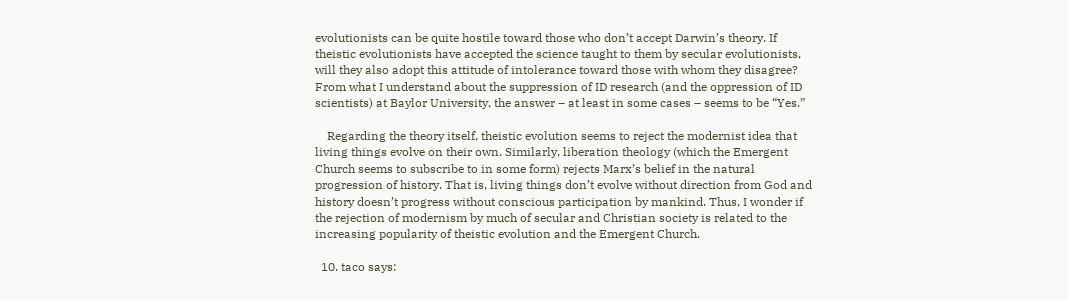evolutionists can be quite hostile toward those who don’t accept Darwin’s theory. If theistic evolutionists have accepted the science taught to them by secular evolutionists, will they also adopt this attitude of intolerance toward those with whom they disagree? From what I understand about the suppression of ID research (and the oppression of ID scientists) at Baylor University, the answer – at least in some cases – seems to be “Yes.”

    Regarding the theory itself, theistic evolution seems to reject the modernist idea that living things evolve on their own. Similarly, liberation theology (which the Emergent Church seems to subscribe to in some form) rejects Marx’s belief in the natural progression of history. That is, living things don’t evolve without direction from God and history doesn’t progress without conscious participation by mankind. Thus, I wonder if the rejection of modernism by much of secular and Christian society is related to the increasing popularity of theistic evolution and the Emergent Church.

  10. taco says: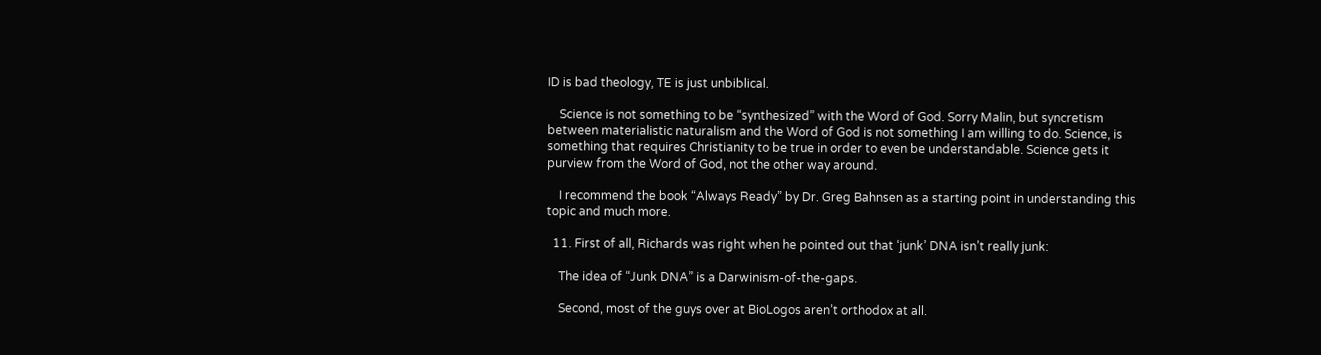ID is bad theology, TE is just unbiblical.

    Science is not something to be “synthesized” with the Word of God. Sorry Malin, but syncretism between materialistic naturalism and the Word of God is not something I am willing to do. Science, is something that requires Christianity to be true in order to even be understandable. Science gets it purview from the Word of God, not the other way around.

    I recommend the book “Always Ready” by Dr. Greg Bahnsen as a starting point in understanding this topic and much more.

  11. First of all, Richards was right when he pointed out that ‘junk’ DNA isn’t really junk:

    The idea of “Junk DNA” is a Darwinism-of-the-gaps.

    Second, most of the guys over at BioLogos aren’t orthodox at all.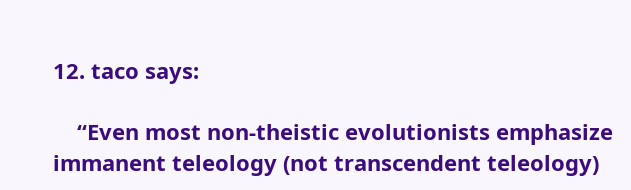12. taco says:

    “Even most non-theistic evolutionists emphasize immanent teleology (not transcendent teleology)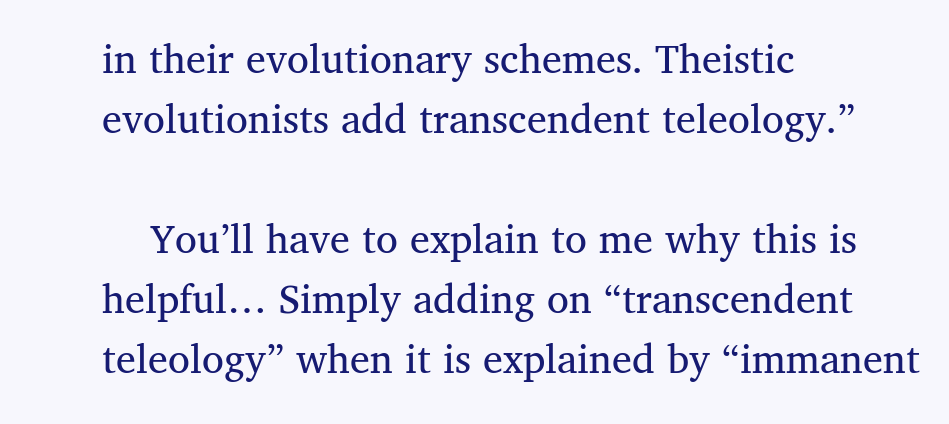in their evolutionary schemes. Theistic evolutionists add transcendent teleology.”

    You’ll have to explain to me why this is helpful… Simply adding on “transcendent teleology” when it is explained by “immanent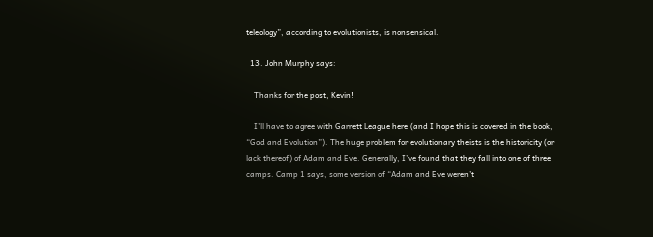teleology”, according to evolutionists, is nonsensical.

  13. John Murphy says:

    Thanks for the post, Kevin!

    I’ll have to agree with Garrett League here (and I hope this is covered in the book, “God and Evolution”). The huge problem for evolutionary theists is the historicity (or lack thereof) of Adam and Eve. Generally, I’ve found that they fall into one of three camps. Camp 1 says, some version of “Adam and Eve weren’t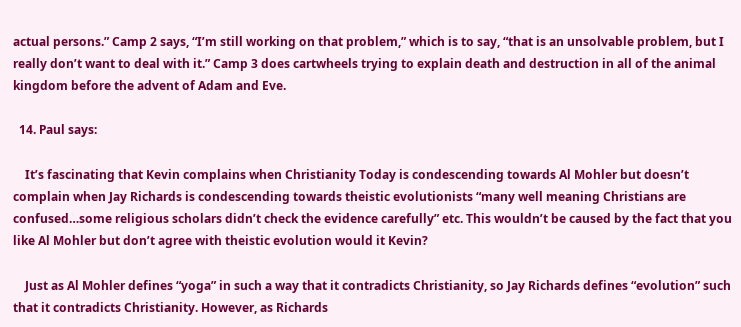actual persons.” Camp 2 says, “I’m still working on that problem,” which is to say, “that is an unsolvable problem, but I really don’t want to deal with it.” Camp 3 does cartwheels trying to explain death and destruction in all of the animal kingdom before the advent of Adam and Eve.

  14. Paul says:

    It’s fascinating that Kevin complains when Christianity Today is condescending towards Al Mohler but doesn’t complain when Jay Richards is condescending towards theistic evolutionists “many well meaning Christians are confused…some religious scholars didn’t check the evidence carefully” etc. This wouldn’t be caused by the fact that you like Al Mohler but don’t agree with theistic evolution would it Kevin?

    Just as Al Mohler defines “yoga” in such a way that it contradicts Christianity, so Jay Richards defines “evolution” such that it contradicts Christianity. However, as Richards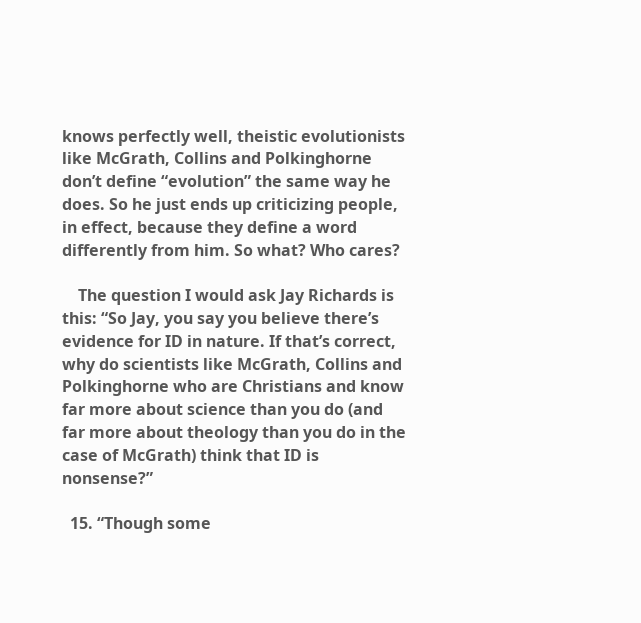knows perfectly well, theistic evolutionists like McGrath, Collins and Polkinghorne don’t define “evolution” the same way he does. So he just ends up criticizing people, in effect, because they define a word differently from him. So what? Who cares?

    The question I would ask Jay Richards is this: “So Jay, you say you believe there’s evidence for ID in nature. If that’s correct, why do scientists like McGrath, Collins and Polkinghorne who are Christians and know far more about science than you do (and far more about theology than you do in the case of McGrath) think that ID is nonsense?”

  15. “Though some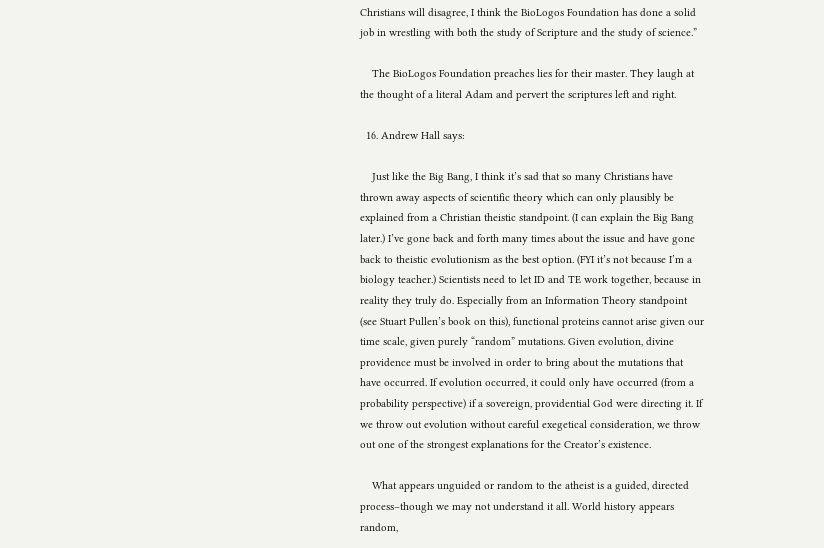Christians will disagree, I think the BioLogos Foundation has done a solid job in wrestling with both the study of Scripture and the study of science.”

    The BioLogos Foundation preaches lies for their master. They laugh at the thought of a literal Adam and pervert the scriptures left and right.

  16. Andrew Hall says:

    Just like the Big Bang, I think it’s sad that so many Christians have thrown away aspects of scientific theory which can only plausibly be explained from a Christian theistic standpoint. (I can explain the Big Bang later.) I’ve gone back and forth many times about the issue and have gone back to theistic evolutionism as the best option. (FYI it’s not because I’m a biology teacher.) Scientists need to let ID and TE work together, because in reality they truly do. Especially from an Information Theory standpoint (see Stuart Pullen’s book on this), functional proteins cannot arise given our time scale, given purely “random” mutations. Given evolution, divine providence must be involved in order to bring about the mutations that have occurred. If evolution occurred, it could only have occurred (from a probability perspective) if a sovereign, providential God were directing it. If we throw out evolution without careful exegetical consideration, we throw out one of the strongest explanations for the Creator’s existence.

    What appears unguided or random to the atheist is a guided, directed process–though we may not understand it all. World history appears random,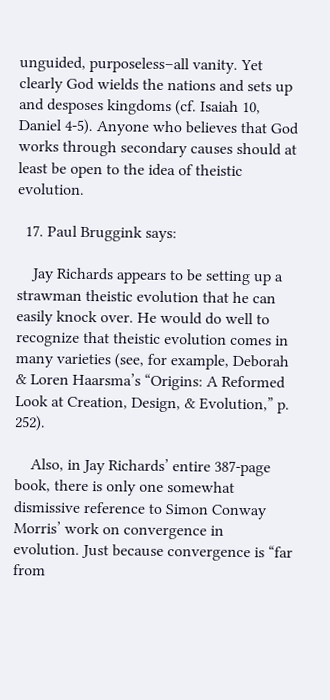unguided, purposeless–all vanity. Yet clearly God wields the nations and sets up and desposes kingdoms (cf. Isaiah 10, Daniel 4-5). Anyone who believes that God works through secondary causes should at least be open to the idea of theistic evolution.

  17. Paul Bruggink says:

    Jay Richards appears to be setting up a strawman theistic evolution that he can easily knock over. He would do well to recognize that theistic evolution comes in many varieties (see, for example, Deborah & Loren Haarsma’s “Origins: A Reformed Look at Creation, Design, & Evolution,” p. 252).

    Also, in Jay Richards’ entire 387-page book, there is only one somewhat dismissive reference to Simon Conway Morris’ work on convergence in evolution. Just because convergence is “far from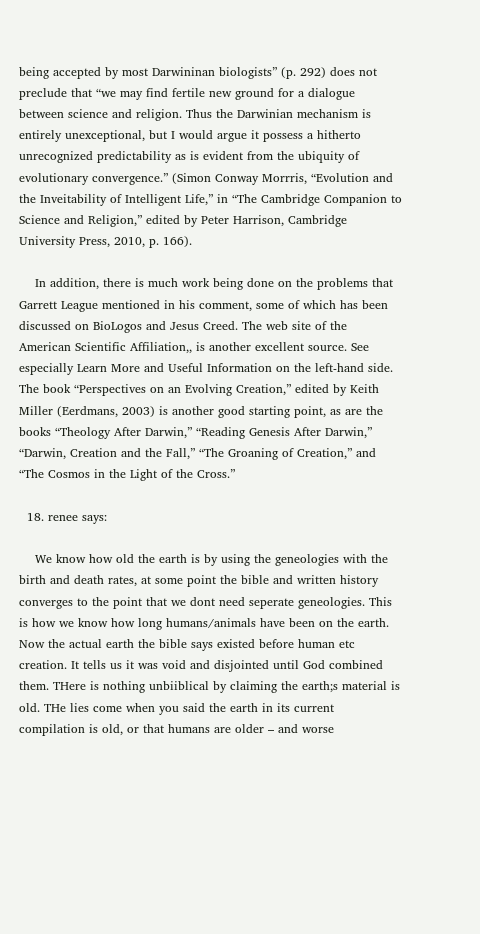being accepted by most Darwininan biologists” (p. 292) does not preclude that “we may find fertile new ground for a dialogue between science and religion. Thus the Darwinian mechanism is entirely unexceptional, but I would argue it possess a hitherto unrecognized predictability as is evident from the ubiquity of evolutionary convergence.” (Simon Conway Morrris, “Evolution and the Inveitability of Intelligent Life,” in “The Cambridge Companion to Science and Religion,” edited by Peter Harrison, Cambridge University Press, 2010, p. 166).

    In addition, there is much work being done on the problems that Garrett League mentioned in his comment, some of which has been discussed on BioLogos and Jesus Creed. The web site of the American Scientific Affiliation,, is another excellent source. See especially Learn More and Useful Information on the left-hand side. The book “Perspectives on an Evolving Creation,” edited by Keith Miller (Eerdmans, 2003) is another good starting point, as are the books “Theology After Darwin,” “Reading Genesis After Darwin,” “Darwin, Creation and the Fall,” “The Groaning of Creation,” and “The Cosmos in the Light of the Cross.”

  18. renee says:

    We know how old the earth is by using the geneologies with the birth and death rates, at some point the bible and written history converges to the point that we dont need seperate geneologies. This is how we know how long humans/animals have been on the earth. Now the actual earth the bible says existed before human etc creation. It tells us it was void and disjointed until God combined them. THere is nothing unbiiblical by claiming the earth;s material is old. THe lies come when you said the earth in its current compilation is old, or that humans are older – and worse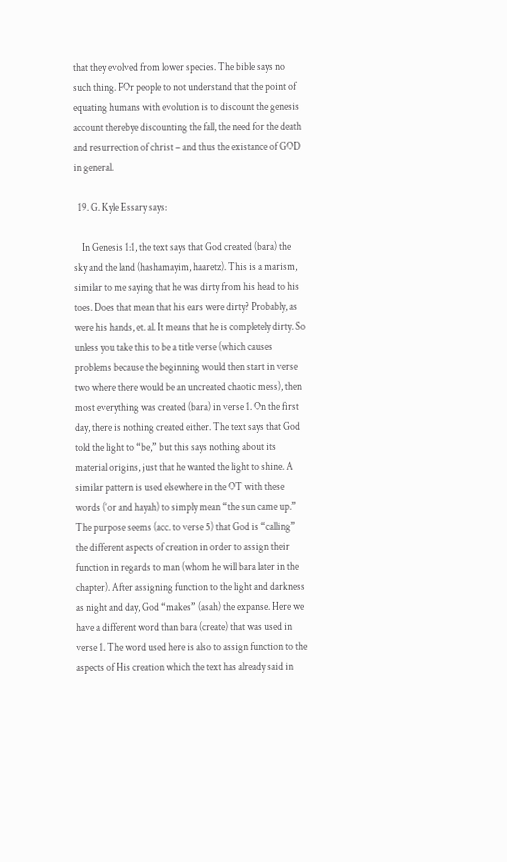that they evolved from lower species. The bible says no such thing. FOr people to not understand that the point of equating humans with evolution is to discount the genesis account therebye discounting the fall, the need for the death and resurrection of christ – and thus the existance of GOD in general.

  19. G. Kyle Essary says:

    In Genesis 1:1, the text says that God created (bara) the sky and the land (hashamayim, haaretz). This is a marism, similar to me saying that he was dirty from his head to his toes. Does that mean that his ears were dirty? Probably, as were his hands, et. al. It means that he is completely dirty. So unless you take this to be a title verse (which causes problems because the beginning would then start in verse two where there would be an uncreated chaotic mess), then most everything was created (bara) in verse 1. On the first day, there is nothing created either. The text says that God told the light to “be,” but this says nothing about its material origins, just that he wanted the light to shine. A similar pattern is used elsewhere in the OT with these words (‘or and hayah) to simply mean “the sun came up.” The purpose seems (acc. to verse 5) that God is “calling” the different aspects of creation in order to assign their function in regards to man (whom he will bara later in the chapter). After assigning function to the light and darkness as night and day, God “makes” (asah) the expanse. Here we have a different word than bara (create) that was used in verse 1. The word used here is also to assign function to the aspects of His creation which the text has already said in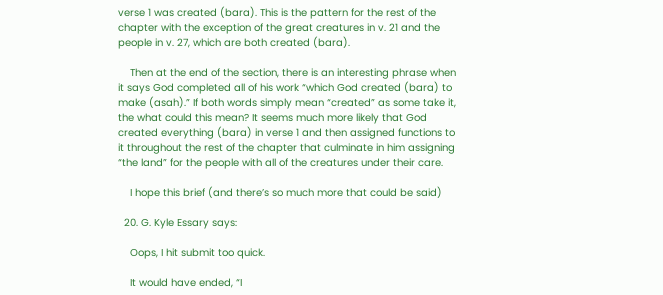verse 1 was created (bara). This is the pattern for the rest of the chapter with the exception of the great creatures in v. 21 and the people in v. 27, which are both created (bara).

    Then at the end of the section, there is an interesting phrase when it says God completed all of his work “which God created (bara) to make (asah).” If both words simply mean “created” as some take it, the what could this mean? It seems much more likely that God created everything (bara) in verse 1 and then assigned functions to it throughout the rest of the chapter that culminate in him assigning “the land” for the people with all of the creatures under their care.

    I hope this brief (and there’s so much more that could be said)

  20. G. Kyle Essary says:

    Oops, I hit submit too quick.

    It would have ended, “I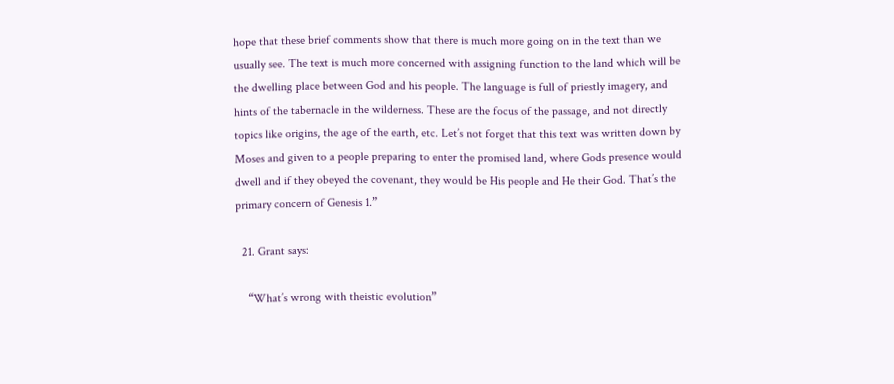hope that these brief comments show that there is much more going on in the text than we usually see. The text is much more concerned with assigning function to the land which will be the dwelling place between God and his people. The language is full of priestly imagery, and hints of the tabernacle in the wilderness. These are the focus of the passage, and not directly topics like origins, the age of the earth, etc. Let’s not forget that this text was written down by Moses and given to a people preparing to enter the promised land, where Gods presence would dwell and if they obeyed the covenant, they would be His people and He their God. That’s the primary concern of Genesis 1.”

  21. Grant says:

    “What’s wrong with theistic evolution”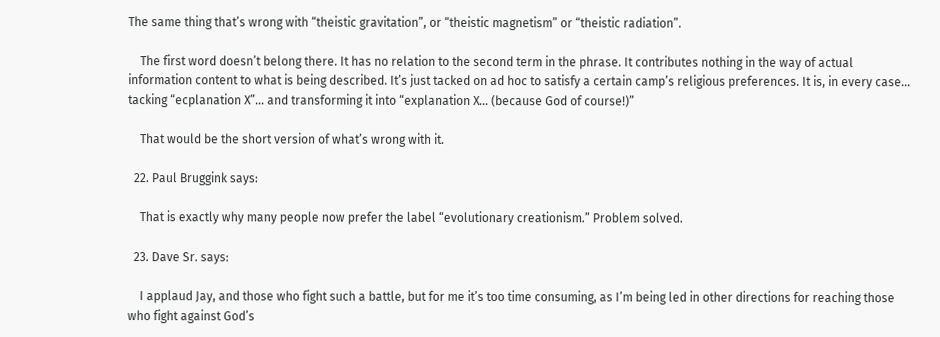The same thing that’s wrong with “theistic gravitation”, or “theistic magnetism” or “theistic radiation”.

    The first word doesn’t belong there. It has no relation to the second term in the phrase. It contributes nothing in the way of actual information content to what is being described. It’s just tacked on ad hoc to satisfy a certain camp’s religious preferences. It is, in every case… tacking “ecplanation X”… and transforming it into “explanation X… (because God of course!)”

    That would be the short version of what’s wrong with it.

  22. Paul Bruggink says:

    That is exactly why many people now prefer the label “evolutionary creationism.” Problem solved.

  23. Dave Sr. says:

    I applaud Jay, and those who fight such a battle, but for me it’s too time consuming, as I’m being led in other directions for reaching those who fight against God’s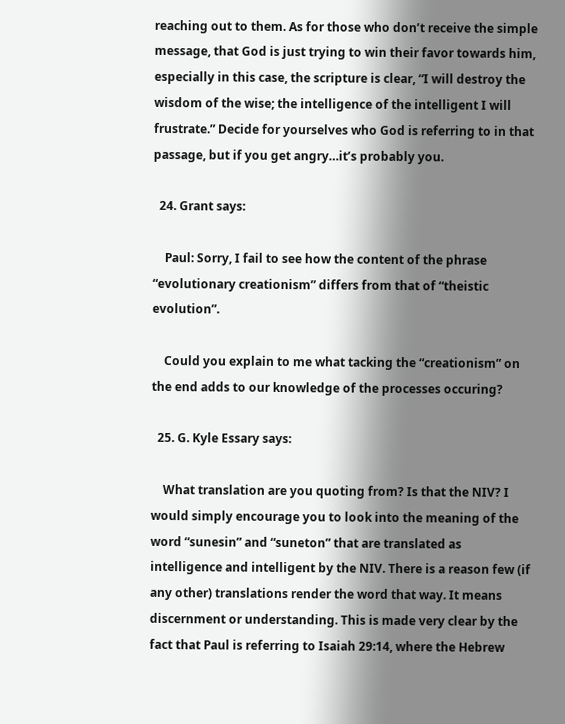reaching out to them. As for those who don’t receive the simple message, that God is just trying to win their favor towards him, especially in this case, the scripture is clear, “I will destroy the wisdom of the wise; the intelligence of the intelligent I will frustrate.” Decide for yourselves who God is referring to in that passage, but if you get angry…it’s probably you.

  24. Grant says:

    Paul: Sorry, I fail to see how the content of the phrase “evolutionary creationism” differs from that of “theistic evolution”.

    Could you explain to me what tacking the “creationism” on the end adds to our knowledge of the processes occuring?

  25. G. Kyle Essary says:

    What translation are you quoting from? Is that the NIV? I would simply encourage you to look into the meaning of the word “sunesin” and “suneton” that are translated as intelligence and intelligent by the NIV. There is a reason few (if any other) translations render the word that way. It means discernment or understanding. This is made very clear by the fact that Paul is referring to Isaiah 29:14, where the Hebrew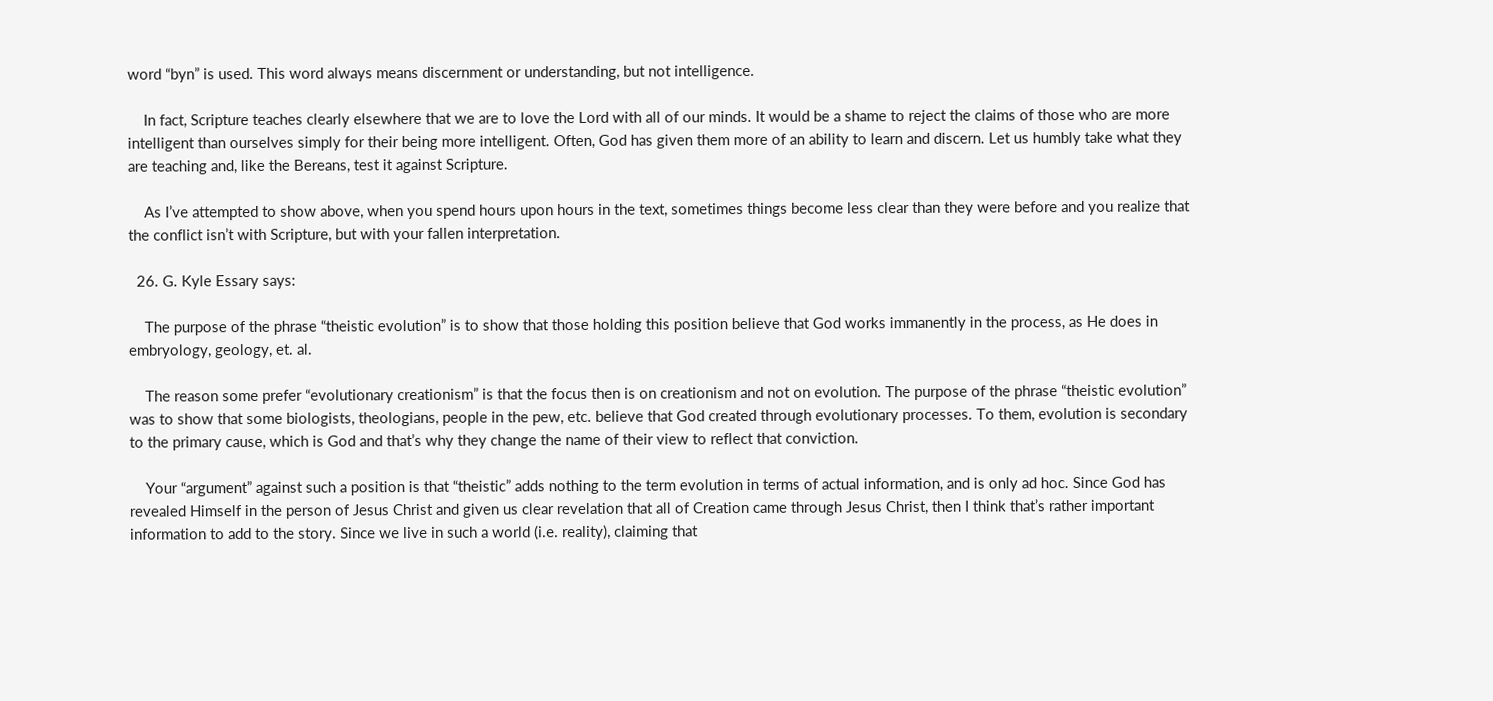word “byn” is used. This word always means discernment or understanding, but not intelligence.

    In fact, Scripture teaches clearly elsewhere that we are to love the Lord with all of our minds. It would be a shame to reject the claims of those who are more intelligent than ourselves simply for their being more intelligent. Often, God has given them more of an ability to learn and discern. Let us humbly take what they are teaching and, like the Bereans, test it against Scripture.

    As I’ve attempted to show above, when you spend hours upon hours in the text, sometimes things become less clear than they were before and you realize that the conflict isn’t with Scripture, but with your fallen interpretation.

  26. G. Kyle Essary says:

    The purpose of the phrase “theistic evolution” is to show that those holding this position believe that God works immanently in the process, as He does in embryology, geology, et. al.

    The reason some prefer “evolutionary creationism” is that the focus then is on creationism and not on evolution. The purpose of the phrase “theistic evolution” was to show that some biologists, theologians, people in the pew, etc. believe that God created through evolutionary processes. To them, evolution is secondary to the primary cause, which is God and that’s why they change the name of their view to reflect that conviction.

    Your “argument” against such a position is that “theistic” adds nothing to the term evolution in terms of actual information, and is only ad hoc. Since God has revealed Himself in the person of Jesus Christ and given us clear revelation that all of Creation came through Jesus Christ, then I think that’s rather important information to add to the story. Since we live in such a world (i.e. reality), claiming that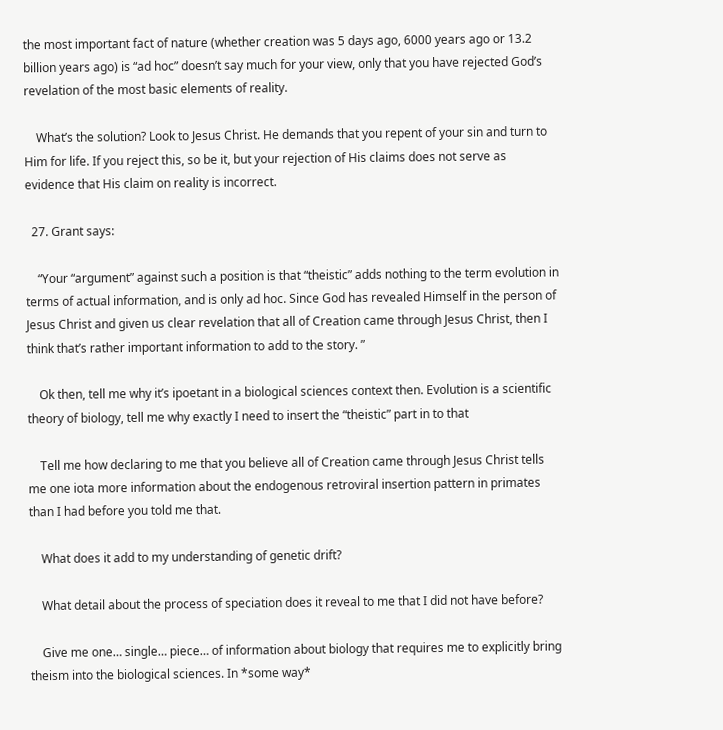the most important fact of nature (whether creation was 5 days ago, 6000 years ago or 13.2 billion years ago) is “ad hoc” doesn’t say much for your view, only that you have rejected God’s revelation of the most basic elements of reality.

    What’s the solution? Look to Jesus Christ. He demands that you repent of your sin and turn to Him for life. If you reject this, so be it, but your rejection of His claims does not serve as evidence that His claim on reality is incorrect.

  27. Grant says:

    “Your “argument” against such a position is that “theistic” adds nothing to the term evolution in terms of actual information, and is only ad hoc. Since God has revealed Himself in the person of Jesus Christ and given us clear revelation that all of Creation came through Jesus Christ, then I think that’s rather important information to add to the story. ”

    Ok then, tell me why it’s ipoetant in a biological sciences context then. Evolution is a scientific theory of biology, tell me why exactly I need to insert the “theistic” part in to that

    Tell me how declaring to me that you believe all of Creation came through Jesus Christ tells me one iota more information about the endogenous retroviral insertion pattern in primates than I had before you told me that.

    What does it add to my understanding of genetic drift?

    What detail about the process of speciation does it reveal to me that I did not have before?

    Give me one… single… piece… of information about biology that requires me to explicitly bring theism into the biological sciences. In *some way*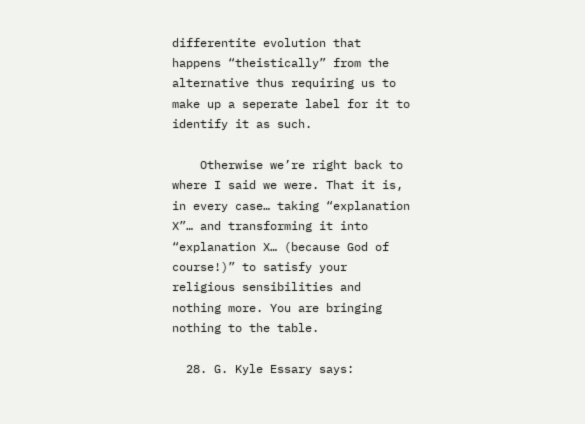differentite evolution that happens “theistically” from the alternative thus requiring us to make up a seperate label for it to identify it as such.

    Otherwise we’re right back to where I said we were. That it is, in every case… taking “explanation X”… and transforming it into “explanation X… (because God of course!)” to satisfy your religious sensibilities and nothing more. You are bringing nothing to the table.

  28. G. Kyle Essary says: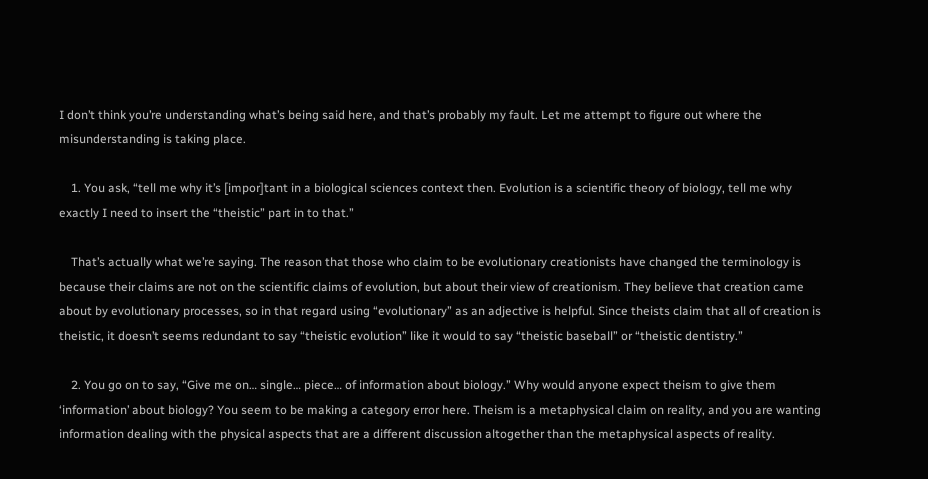I don’t think you’re understanding what’s being said here, and that’s probably my fault. Let me attempt to figure out where the misunderstanding is taking place.

    1. You ask, “tell me why it’s [impor]tant in a biological sciences context then. Evolution is a scientific theory of biology, tell me why exactly I need to insert the “theistic” part in to that.”

    That’s actually what we’re saying. The reason that those who claim to be evolutionary creationists have changed the terminology is because their claims are not on the scientific claims of evolution, but about their view of creationism. They believe that creation came about by evolutionary processes, so in that regard using “evolutionary” as an adjective is helpful. Since theists claim that all of creation is theistic, it doesn’t seems redundant to say “theistic evolution” like it would to say “theistic baseball” or “theistic dentistry.”

    2. You go on to say, “Give me on… single… piece… of information about biology.” Why would anyone expect theism to give them ‘information’ about biology? You seem to be making a category error here. Theism is a metaphysical claim on reality, and you are wanting information dealing with the physical aspects that are a different discussion altogether than the metaphysical aspects of reality.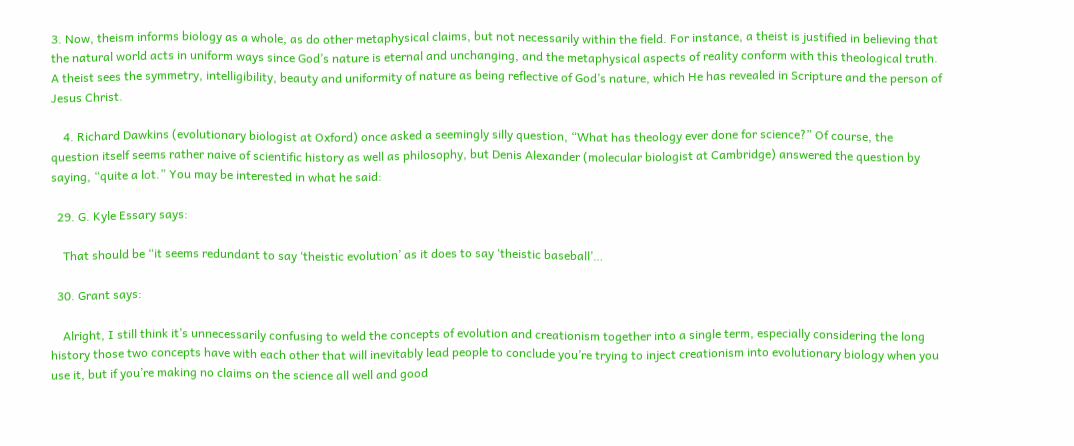3. Now, theism informs biology as a whole, as do other metaphysical claims, but not necessarily within the field. For instance, a theist is justified in believing that the natural world acts in uniform ways since God’s nature is eternal and unchanging, and the metaphysical aspects of reality conform with this theological truth. A theist sees the symmetry, intelligibility, beauty and uniformity of nature as being reflective of God’s nature, which He has revealed in Scripture and the person of Jesus Christ.

    4. Richard Dawkins (evolutionary biologist at Oxford) once asked a seemingly silly question, “What has theology ever done for science?” Of course, the question itself seems rather naive of scientific history as well as philosophy, but Denis Alexander (molecular biologist at Cambridge) answered the question by saying, “quite a lot.” You may be interested in what he said:

  29. G. Kyle Essary says:

    That should be “it seems redundant to say ‘theistic evolution’ as it does to say ‘theistic baseball’…

  30. Grant says:

    Alright, I still think it’s unnecessarily confusing to weld the concepts of evolution and creationism together into a single term, especially considering the long history those two concepts have with each other that will inevitably lead people to conclude you’re trying to inject creationism into evolutionary biology when you use it, but if you’re making no claims on the science all well and good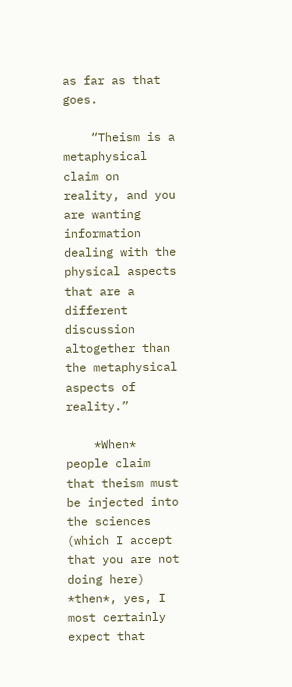as far as that goes.

    “Theism is a metaphysical claim on reality, and you are wanting information dealing with the physical aspects that are a different discussion altogether than the metaphysical aspects of reality.”

    *When* people claim that theism must be injected into the sciences (which I accept that you are not doing here) *then*, yes, I most certainly expect that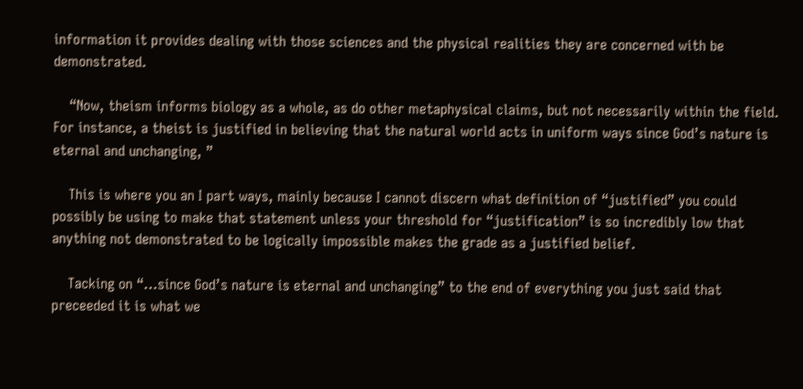information it provides dealing with those sciences and the physical realities they are concerned with be demonstrated.

    “Now, theism informs biology as a whole, as do other metaphysical claims, but not necessarily within the field. For instance, a theist is justified in believing that the natural world acts in uniform ways since God’s nature is eternal and unchanging, ”

    This is where you an I part ways, mainly because I cannot discern what definition of “justified” you could possibly be using to make that statement unless your threshold for “justification” is so incredibly low that anything not demonstrated to be logically impossible makes the grade as a justified belief.

    Tacking on “…since God’s nature is eternal and unchanging” to the end of everything you just said that preceeded it is what we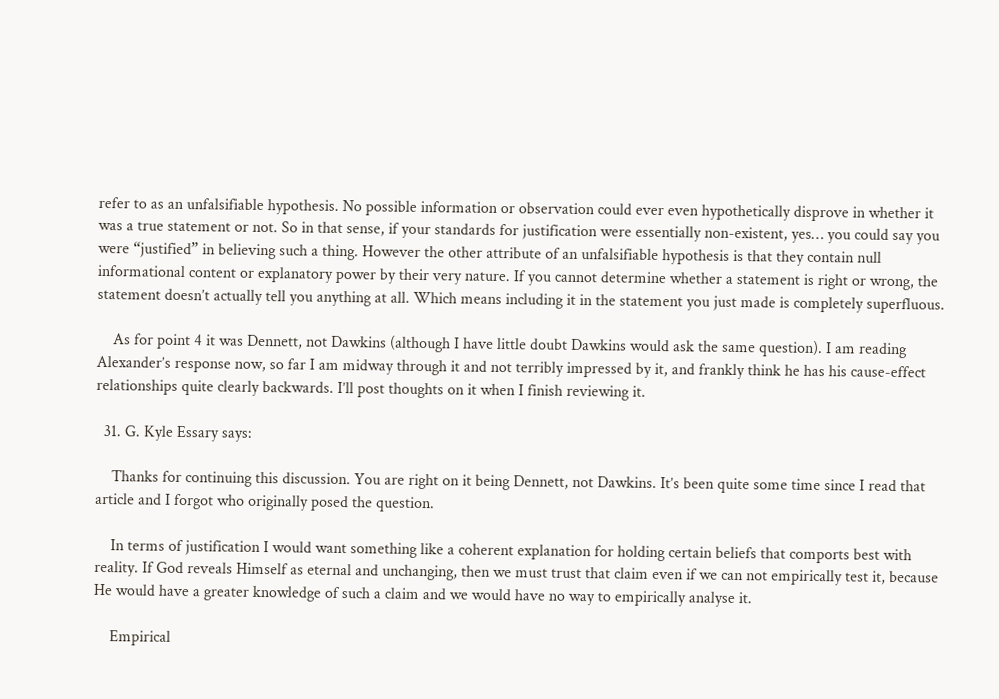refer to as an unfalsifiable hypothesis. No possible information or observation could ever even hypothetically disprove in whether it was a true statement or not. So in that sense, if your standards for justification were essentially non-existent, yes… you could say you were “justified” in believing such a thing. However the other attribute of an unfalsifiable hypothesis is that they contain null informational content or explanatory power by their very nature. If you cannot determine whether a statement is right or wrong, the statement doesn’t actually tell you anything at all. Which means including it in the statement you just made is completely superfluous.

    As for point 4 it was Dennett, not Dawkins (although I have little doubt Dawkins would ask the same question). I am reading Alexander’s response now, so far I am midway through it and not terribly impressed by it, and frankly think he has his cause-effect relationships quite clearly backwards. I’ll post thoughts on it when I finish reviewing it.

  31. G. Kyle Essary says:

    Thanks for continuing this discussion. You are right on it being Dennett, not Dawkins. It’s been quite some time since I read that article and I forgot who originally posed the question.

    In terms of justification I would want something like a coherent explanation for holding certain beliefs that comports best with reality. If God reveals Himself as eternal and unchanging, then we must trust that claim even if we can not empirically test it, because He would have a greater knowledge of such a claim and we would have no way to empirically analyse it.

    Empirical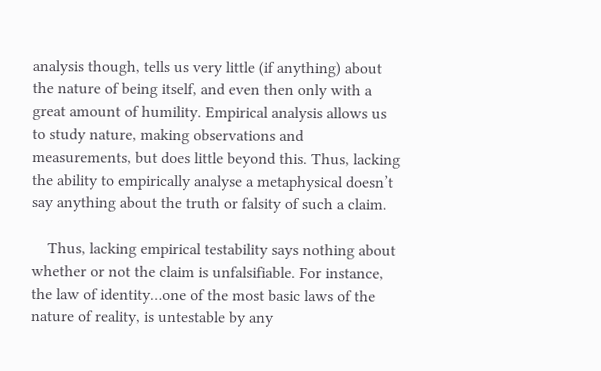analysis though, tells us very little (if anything) about the nature of being itself, and even then only with a great amount of humility. Empirical analysis allows us to study nature, making observations and measurements, but does little beyond this. Thus, lacking the ability to empirically analyse a metaphysical doesn’t say anything about the truth or falsity of such a claim.

    Thus, lacking empirical testability says nothing about whether or not the claim is unfalsifiable. For instance, the law of identity…one of the most basic laws of the nature of reality, is untestable by any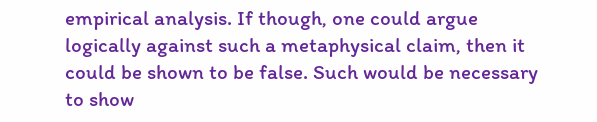empirical analysis. If though, one could argue logically against such a metaphysical claim, then it could be shown to be false. Such would be necessary to show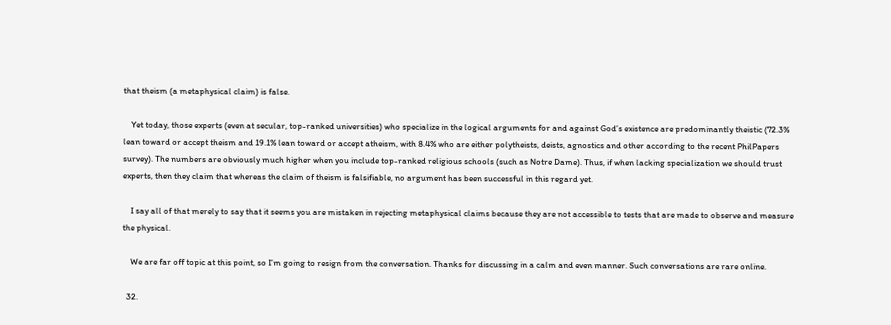that theism (a metaphysical claim) is false.

    Yet today, those experts (even at secular, top-ranked universities) who specialize in the logical arguments for and against God’s existence are predominantly theistic (72.3% lean toward or accept theism and 19.1% lean toward or accept atheism, with 8.4% who are either polytheists, deists, agnostics and other according to the recent PhilPapers survey). The numbers are obviously much higher when you include top-ranked religious schools (such as Notre Dame). Thus, if when lacking specialization we should trust experts, then they claim that whereas the claim of theism is falsifiable, no argument has been successful in this regard yet.

    I say all of that merely to say that it seems you are mistaken in rejecting metaphysical claims because they are not accessible to tests that are made to observe and measure the physical.

    We are far off topic at this point, so I’m going to resign from the conversation. Thanks for discussing in a calm and even manner. Such conversations are rare online.

  32.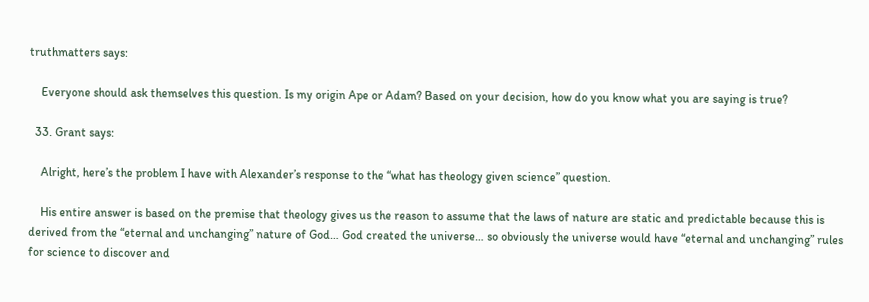truthmatters says:

    Everyone should ask themselves this question. Is my origin Ape or Adam? Based on your decision, how do you know what you are saying is true?

  33. Grant says:

    Alright, here’s the problem I have with Alexander’s response to the “what has theology given science” question.

    His entire answer is based on the premise that theology gives us the reason to assume that the laws of nature are static and predictable because this is derived from the “eternal and unchanging” nature of God… God created the universe… so obviously the universe would have “eternal and unchanging” rules for science to discover and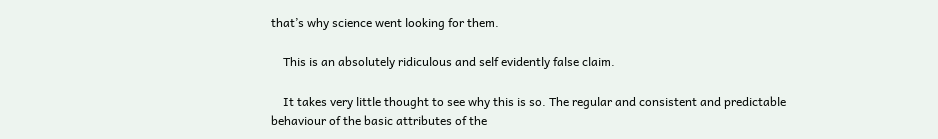that’s why science went looking for them.

    This is an absolutely ridiculous and self evidently false claim.

    It takes very little thought to see why this is so. The regular and consistent and predictable behaviour of the basic attributes of the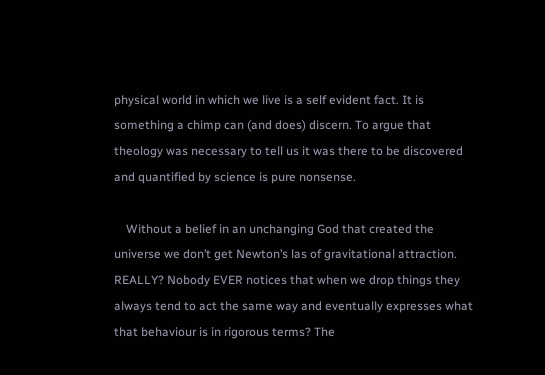physical world in which we live is a self evident fact. It is something a chimp can (and does) discern. To argue that theology was necessary to tell us it was there to be discovered and quantified by science is pure nonsense.

    Without a belief in an unchanging God that created the universe we don’t get Newton’s las of gravitational attraction. REALLY? Nobody EVER notices that when we drop things they always tend to act the same way and eventually expresses what that behaviour is in rigorous terms? The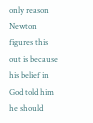only reason Newton figures this out is because his belief in God told him he should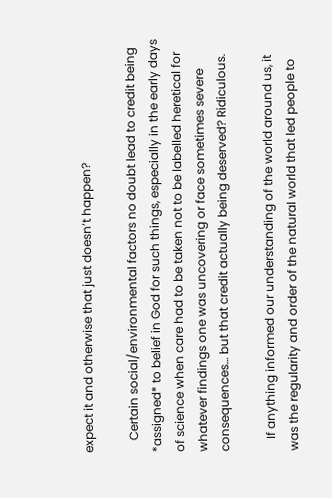expect it and otherwise that just doesn’t happen?

    Certain social/environmental factors no doubt lead to credit being *assigned* to belief in God for such things, especially in the early days of science when care had to be taken not to be labelled heretical for whatever findings one was uncovering or face sometimes severe consequences… but that credit actually being deserved? Ridiculous.

    If anything informed our understanding of the world around us, it was the regularity and order of the natural world that led people to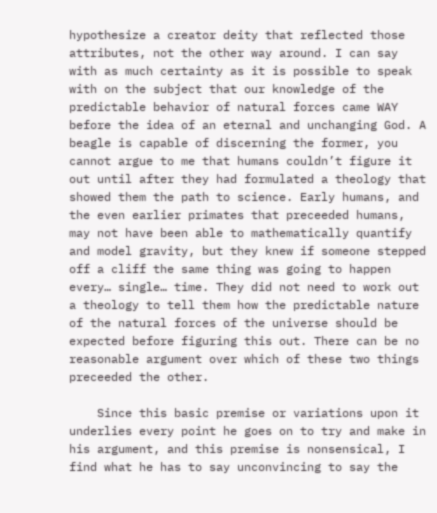hypothesize a creator deity that reflected those attributes, not the other way around. I can say with as much certainty as it is possible to speak with on the subject that our knowledge of the predictable behavior of natural forces came WAY before the idea of an eternal and unchanging God. A beagle is capable of discerning the former, you cannot argue to me that humans couldn’t figure it out until after they had formulated a theology that showed them the path to science. Early humans, and the even earlier primates that preceeded humans, may not have been able to mathematically quantify and model gravity, but they knew if someone stepped off a cliff the same thing was going to happen every… single… time. They did not need to work out a theology to tell them how the predictable nature of the natural forces of the universe should be expected before figuring this out. There can be no reasonable argument over which of these two things preceeded the other.

    Since this basic premise or variations upon it underlies every point he goes on to try and make in his argument, and this premise is nonsensical, I find what he has to say unconvincing to say the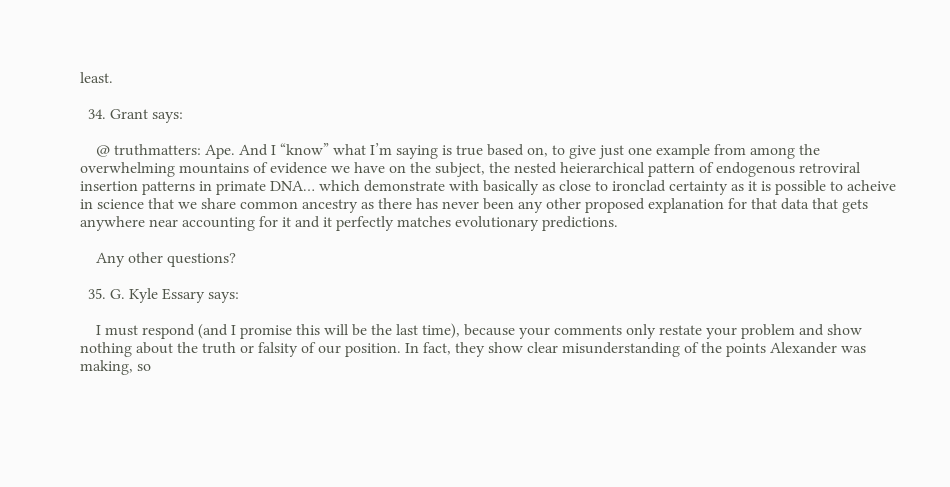least.

  34. Grant says:

    @ truthmatters: Ape. And I “know” what I’m saying is true based on, to give just one example from among the overwhelming mountains of evidence we have on the subject, the nested heierarchical pattern of endogenous retroviral insertion patterns in primate DNA… which demonstrate with basically as close to ironclad certainty as it is possible to acheive in science that we share common ancestry as there has never been any other proposed explanation for that data that gets anywhere near accounting for it and it perfectly matches evolutionary predictions.

    Any other questions?

  35. G. Kyle Essary says:

    I must respond (and I promise this will be the last time), because your comments only restate your problem and show nothing about the truth or falsity of our position. In fact, they show clear misunderstanding of the points Alexander was making, so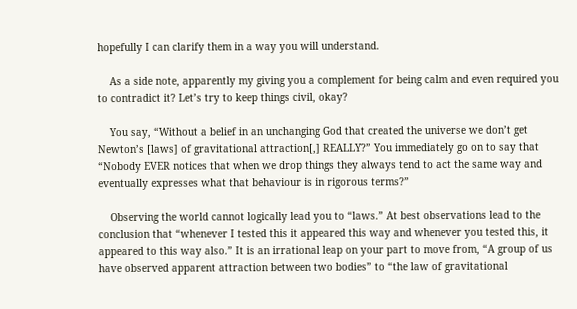hopefully I can clarify them in a way you will understand.

    As a side note, apparently my giving you a complement for being calm and even required you to contradict it? Let’s try to keep things civil, okay?

    You say, “Without a belief in an unchanging God that created the universe we don’t get Newton’s [laws] of gravitational attraction[,] REALLY?” You immediately go on to say that “Nobody EVER notices that when we drop things they always tend to act the same way and eventually expresses what that behaviour is in rigorous terms?”

    Observing the world cannot logically lead you to “laws.” At best observations lead to the conclusion that “whenever I tested this it appeared this way and whenever you tested this, it appeared to this way also.” It is an irrational leap on your part to move from, “A group of us have observed apparent attraction between two bodies” to “the law of gravitational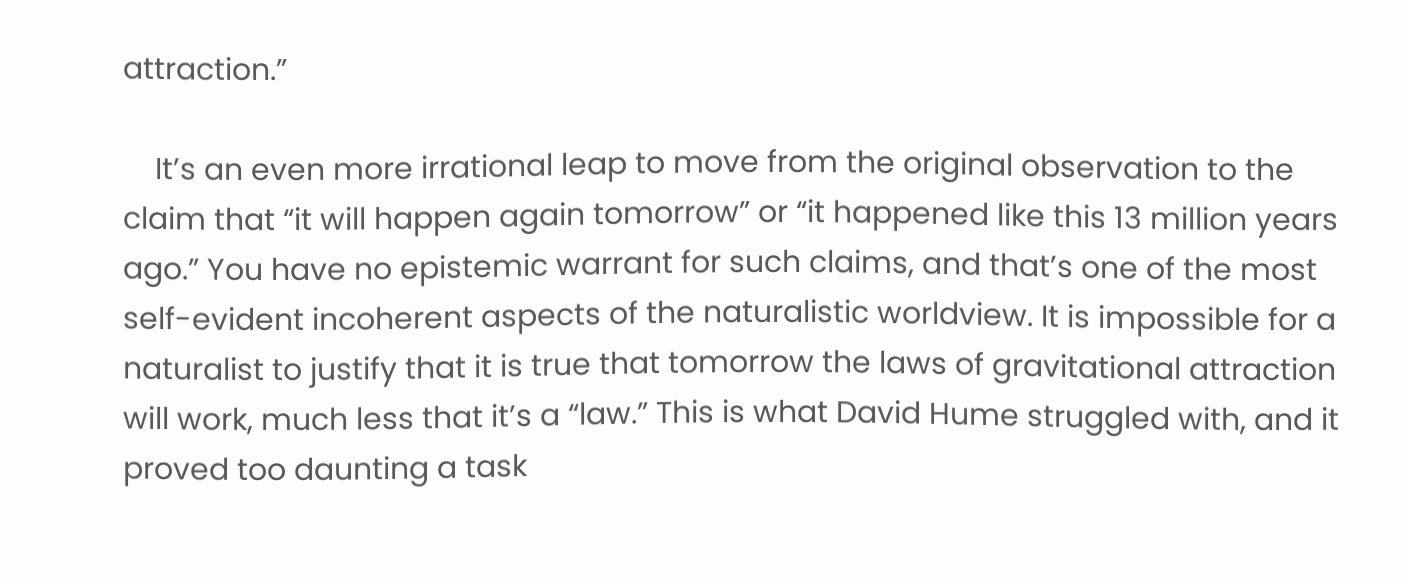attraction.”

    It’s an even more irrational leap to move from the original observation to the claim that “it will happen again tomorrow” or “it happened like this 13 million years ago.” You have no epistemic warrant for such claims, and that’s one of the most self-evident incoherent aspects of the naturalistic worldview. It is impossible for a naturalist to justify that it is true that tomorrow the laws of gravitational attraction will work, much less that it’s a “law.” This is what David Hume struggled with, and it proved too daunting a task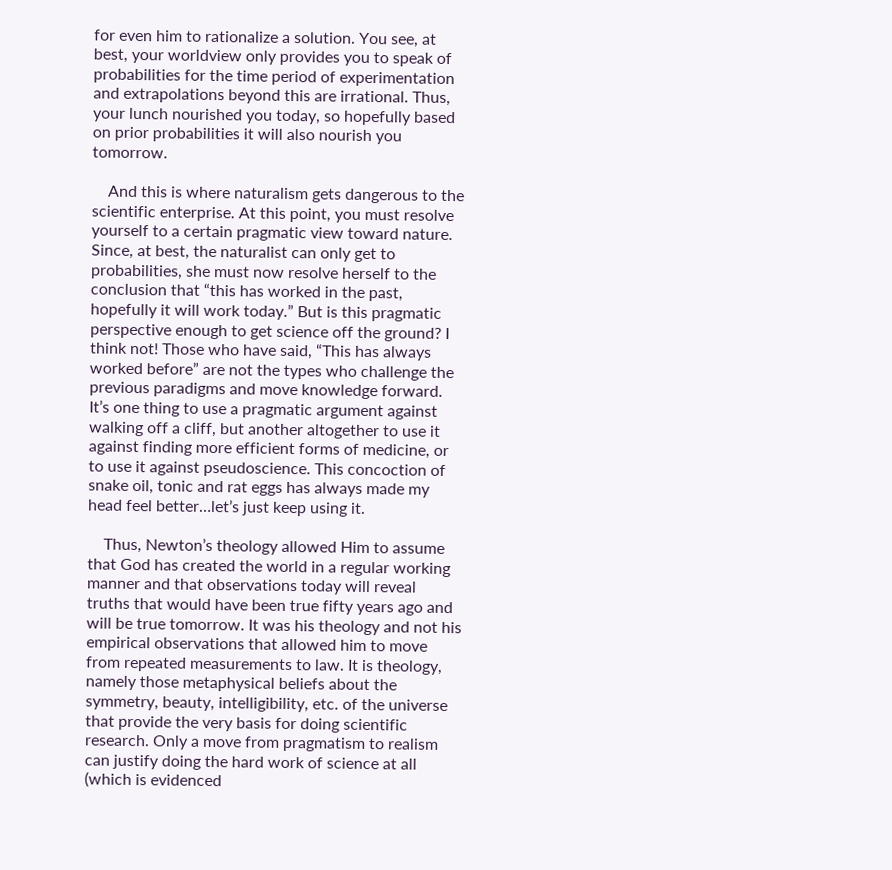for even him to rationalize a solution. You see, at best, your worldview only provides you to speak of probabilities for the time period of experimentation and extrapolations beyond this are irrational. Thus, your lunch nourished you today, so hopefully based on prior probabilities it will also nourish you tomorrow.

    And this is where naturalism gets dangerous to the scientific enterprise. At this point, you must resolve yourself to a certain pragmatic view toward nature. Since, at best, the naturalist can only get to probabilities, she must now resolve herself to the conclusion that “this has worked in the past, hopefully it will work today.” But is this pragmatic perspective enough to get science off the ground? I think not! Those who have said, “This has always worked before” are not the types who challenge the previous paradigms and move knowledge forward. It’s one thing to use a pragmatic argument against walking off a cliff, but another altogether to use it against finding more efficient forms of medicine, or to use it against pseudoscience. This concoction of snake oil, tonic and rat eggs has always made my head feel better…let’s just keep using it.

    Thus, Newton’s theology allowed Him to assume that God has created the world in a regular working manner and that observations today will reveal truths that would have been true fifty years ago and will be true tomorrow. It was his theology and not his empirical observations that allowed him to move from repeated measurements to law. It is theology, namely those metaphysical beliefs about the symmetry, beauty, intelligibility, etc. of the universe that provide the very basis for doing scientific research. Only a move from pragmatism to realism can justify doing the hard work of science at all (which is evidenced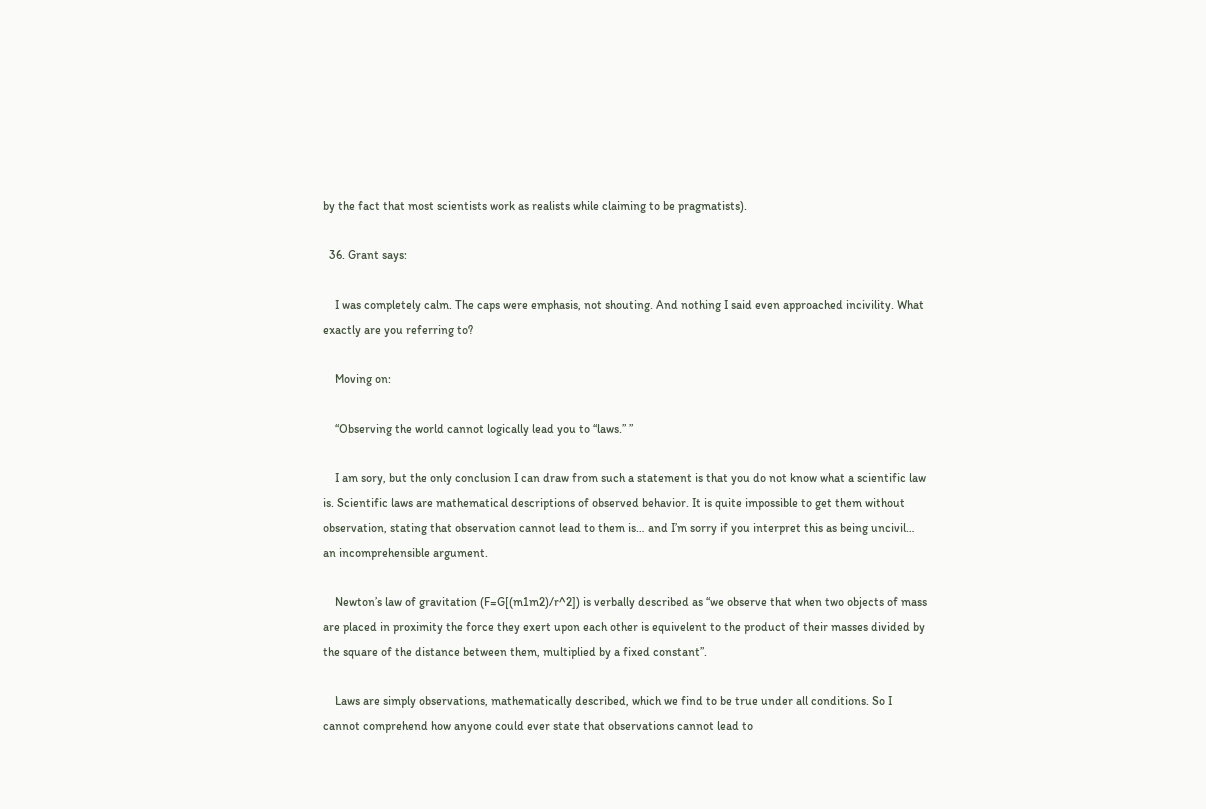by the fact that most scientists work as realists while claiming to be pragmatists).

  36. Grant says:

    I was completely calm. The caps were emphasis, not shouting. And nothing I said even approached incivility. What exactly are you referring to?

    Moving on:

    “Observing the world cannot logically lead you to “laws.” ”

    I am sory, but the only conclusion I can draw from such a statement is that you do not know what a scientific law is. Scientific laws are mathematical descriptions of observed behavior. It is quite impossible to get them without observation, stating that observation cannot lead to them is… and I’m sorry if you interpret this as being uncivil… an incomprehensible argument.

    Newton’s law of gravitation (F=G[(m1m2)/r^2]) is verbally described as “we observe that when two objects of mass are placed in proximity the force they exert upon each other is equivelent to the product of their masses divided by the square of the distance between them, multiplied by a fixed constant”.

    Laws are simply observations, mathematically described, which we find to be true under all conditions. So I cannot comprehend how anyone could ever state that observations cannot lead to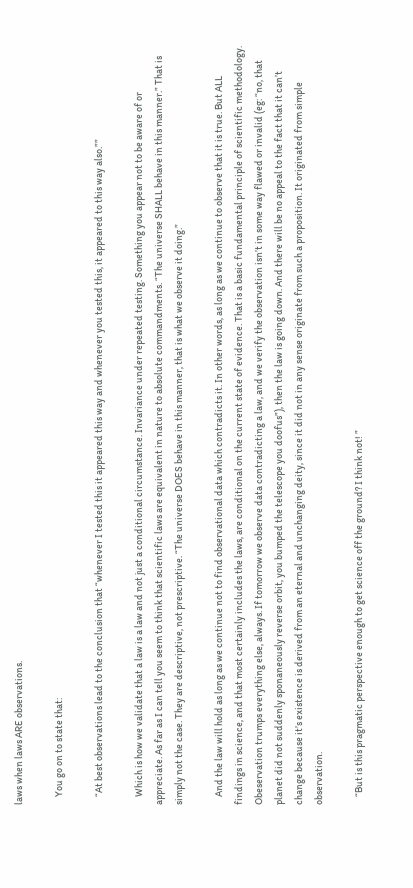laws when laws ARE observations.

    You go on to state that:

    “At best observations lead to the conclusion that “whenever I tested this it appeared this way and whenever you tested this, it appeared to this way also.””

    Which is how we validate that a law is a law and not just a conditional circumstance. Invariance under repeated testing. Something you appear not to be aware of or appreciate. As far as I can tell you seem to think that scientific laws are equivalent in nature to absolute commandments. “The universe SHALL behave in this manner.” That is simply not the case. They are descriptive, not prescriptive. “The universe DOES behave in this manner, that is what we observe it doing.”

    And the law will hold as long as we continue not to find observational data which contradicts it. In other words, as long as we continue to observe that it is true. But ALL findings in science, and that most certainly includes the laws, are conditional on the current state of evidence. That is a basic fundamental principle of scientific methodology. Obeservation trumps everything else, always. If tomorrow we observe data contradicting a law, and we verify the observation isn’t in some way flawed or invalid (eg: “no, that planet did not suddenly sponaneously reverse orbit, you bumped the telescope you doofus”), then the law is going down. And there will be no appeal to the fact that it can’t change because it’s existence is derived from an eternal and unchanging deity, since it did not in any sense originate from such a proposition. It originated from simple observation.

    “But is this pragmatic perspective enough to get science off the ground? I think not! ”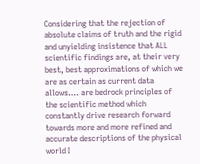Considering that the rejection of absolute claims of truth and the rigid and unyielding insistence that ALL scientific findings are, at their very best, best approximations of which we are as certain as current data allows…. are bedrock principles of the scientific method which constantly drive research forward towards more and more refined and accurate descriptions of the physical world I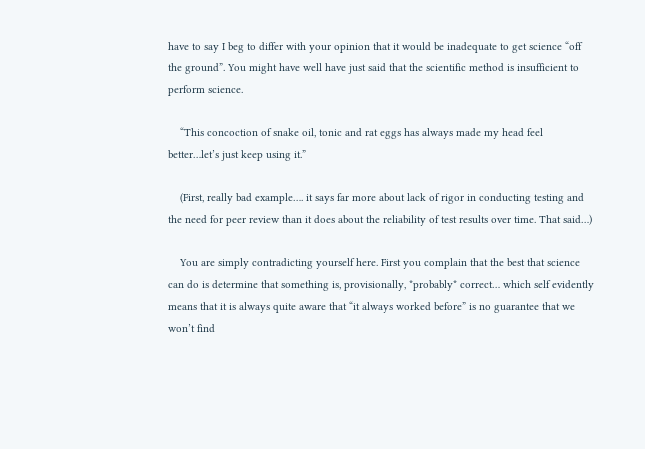have to say I beg to differ with your opinion that it would be inadequate to get science “off the ground”. You might have well have just said that the scientific method is insufficient to perform science.

    “This concoction of snake oil, tonic and rat eggs has always made my head feel better…let’s just keep using it.”

    (First, really bad example…. it says far more about lack of rigor in conducting testing and the need for peer review than it does about the reliability of test results over time. That said…)

    You are simply contradicting yourself here. First you complain that the best that science can do is determine that something is, provisionally, *probably* correct… which self evidently means that it is always quite aware that “it always worked before” is no guarantee that we won’t find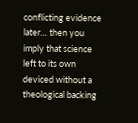conflicting evidence later… then you imply that science left to its own deviced without a theological backing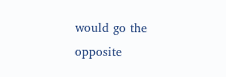would go the opposite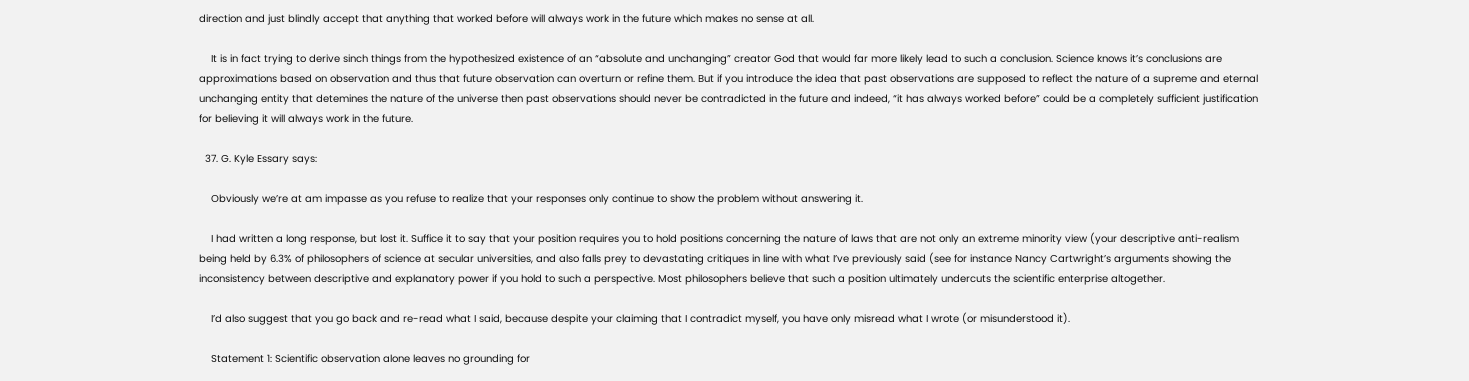direction and just blindly accept that anything that worked before will always work in the future which makes no sense at all.

    It is in fact trying to derive sinch things from the hypothesized existence of an “absolute and unchanging” creator God that would far more likely lead to such a conclusion. Science knows it’s conclusions are approximations based on observation and thus that future observation can overturn or refine them. But if you introduce the idea that past observations are supposed to reflect the nature of a supreme and eternal unchanging entity that detemines the nature of the universe then past observations should never be contradicted in the future and indeed, “it has always worked before” could be a completely sufficient justification for believing it will always work in the future.

  37. G. Kyle Essary says:

    Obviously we’re at am impasse as you refuse to realize that your responses only continue to show the problem without answering it.

    I had written a long response, but lost it. Suffice it to say that your position requires you to hold positions concerning the nature of laws that are not only an extreme minority view (your descriptive anti-realism being held by 6.3% of philosophers of science at secular universities, and also falls prey to devastating critiques in line with what I’ve previously said (see for instance Nancy Cartwright’s arguments showing the inconsistency between descriptive and explanatory power if you hold to such a perspective. Most philosophers believe that such a position ultimately undercuts the scientific enterprise altogether.

    I’d also suggest that you go back and re-read what I said, because despite your claiming that I contradict myself, you have only misread what I wrote (or misunderstood it).

    Statement 1: Scientific observation alone leaves no grounding for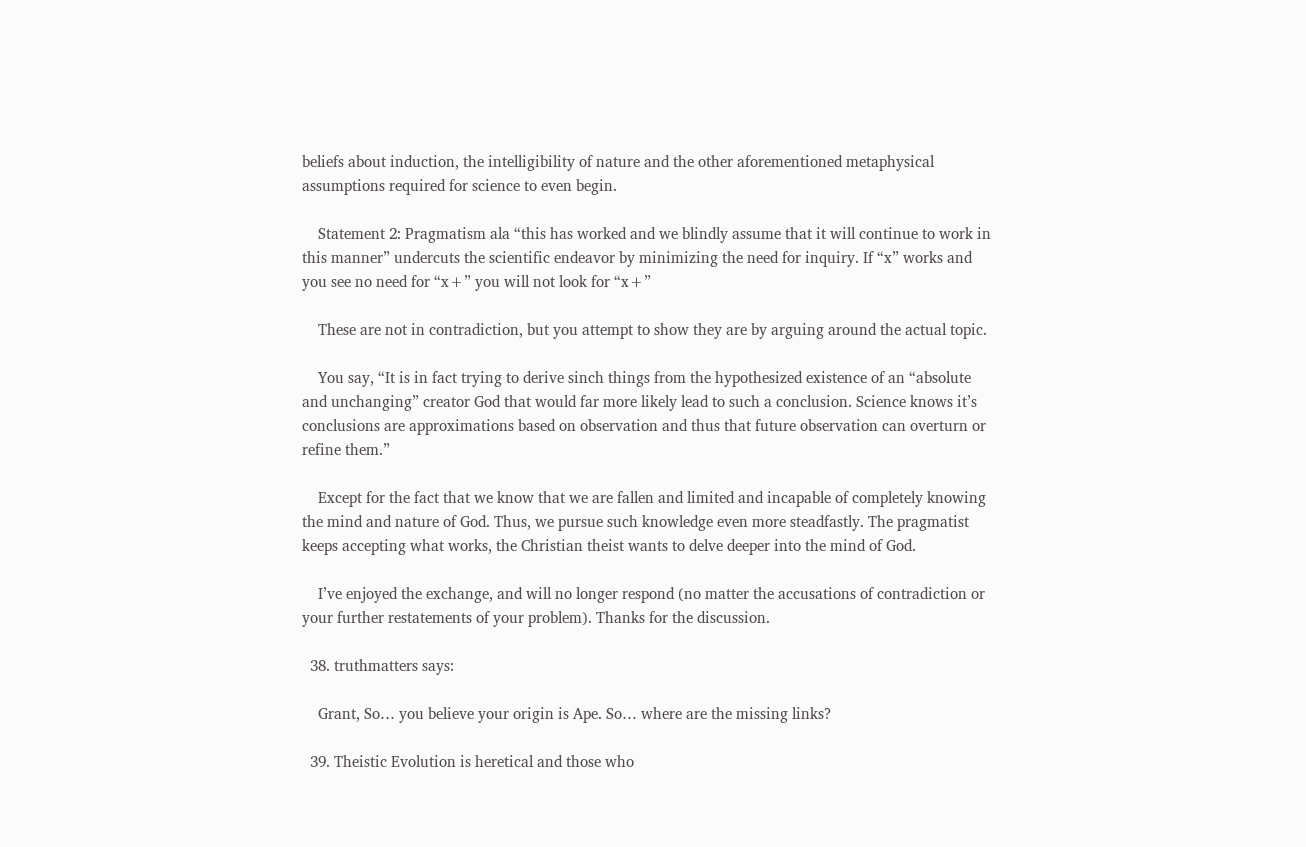beliefs about induction, the intelligibility of nature and the other aforementioned metaphysical assumptions required for science to even begin.

    Statement 2: Pragmatism ala “this has worked and we blindly assume that it will continue to work in this manner” undercuts the scientific endeavor by minimizing the need for inquiry. If “x” works and you see no need for “x+” you will not look for “x+”

    These are not in contradiction, but you attempt to show they are by arguing around the actual topic.

    You say, “It is in fact trying to derive sinch things from the hypothesized existence of an “absolute and unchanging” creator God that would far more likely lead to such a conclusion. Science knows it’s conclusions are approximations based on observation and thus that future observation can overturn or refine them.”

    Except for the fact that we know that we are fallen and limited and incapable of completely knowing the mind and nature of God. Thus, we pursue such knowledge even more steadfastly. The pragmatist keeps accepting what works, the Christian theist wants to delve deeper into the mind of God.

    I’ve enjoyed the exchange, and will no longer respond (no matter the accusations of contradiction or your further restatements of your problem). Thanks for the discussion.

  38. truthmatters says:

    Grant, So… you believe your origin is Ape. So… where are the missing links?

  39. Theistic Evolution is heretical and those who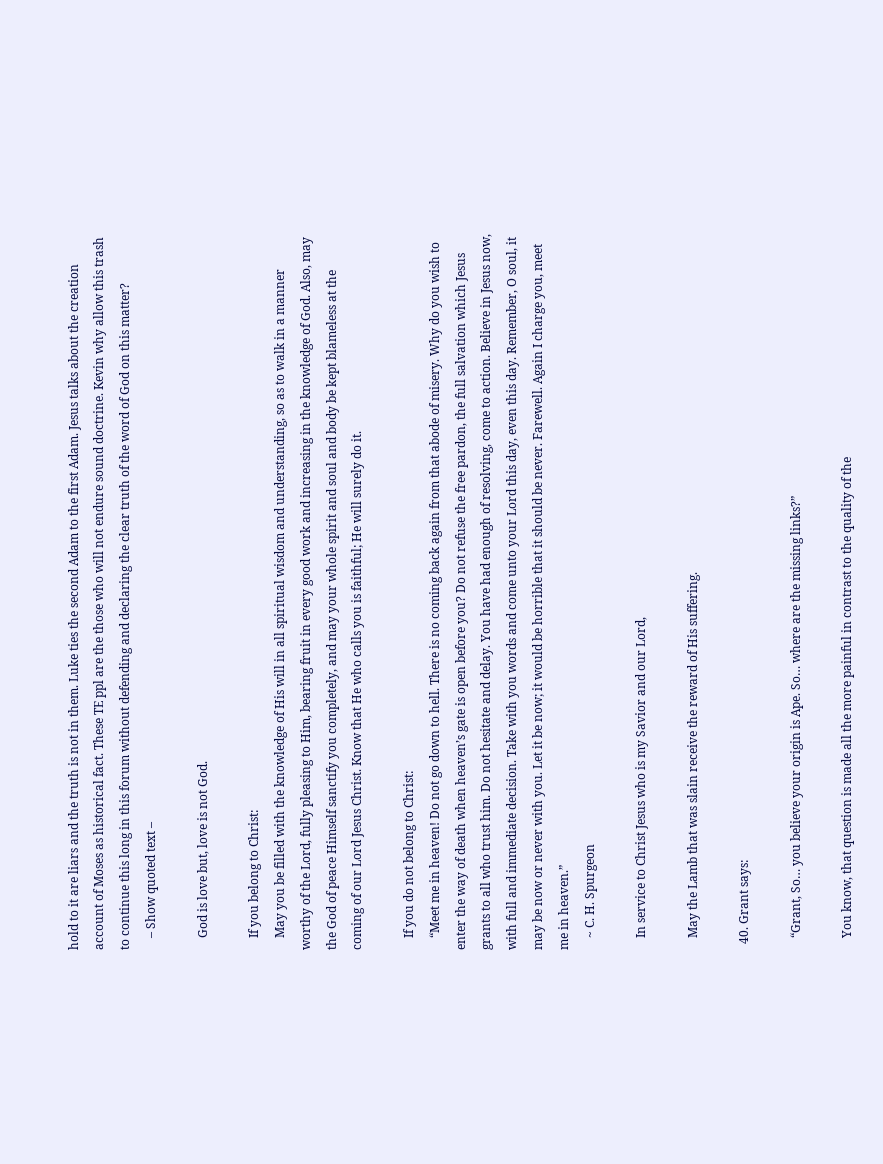hold to it are liars and the truth is not in them. Luke ties the second Adam to the first Adam. Jesus talks about the creation account of Moses as historical fact. These TE ppl are the those who will not endure sound doctrine. Kevin why allow this trash to continue this long in this forum without defending and declaring the clear truth of the word of God on this matter?
    – Show quoted text –

    God is love but, love is not God.

    If you belong to Christ:
    May you be filled with the knowledge of His will in all spiritual wisdom and understanding, so as to walk in a manner worthy of the Lord, fully pleasing to Him, bearing fruit in every good work and increasing in the knowledge of God. Also, may the God of peace Himself sanctify you completely, and may your whole spirit and soul and body be kept blameless at the coming of our Lord Jesus Christ. Know that He who calls you is faithful; He will surely do it.

    If you do not belong to Christ:
    “Meet me in heaven! Do not go down to hell. There is no coming back again from that abode of misery. Why do you wish to enter the way of death when heaven’s gate is open before you? Do not refuse the free pardon, the full salvation which Jesus grants to all who trust him. Do not hesitate and delay. You have had enough of resolving, come to action. Believe in Jesus now, with full and immediate decision. Take with you words and come unto your Lord this day, even this day. Remember, O soul, it may be now or never with you. Let it be now; it would be horrible that it should be never. Farewell. Again I charge you, meet me in heaven.”
    ~ C. H. Spurgeon

    In service to Christ Jesus who is my Savior and our Lord,

    May the Lamb that was slain receive the reward of His suffering.

  40. Grant says:

    “Grant, So… you believe your origin is Ape. So… where are the missing links?”

    You know, that question is made all the more painful in contrast to the quality of the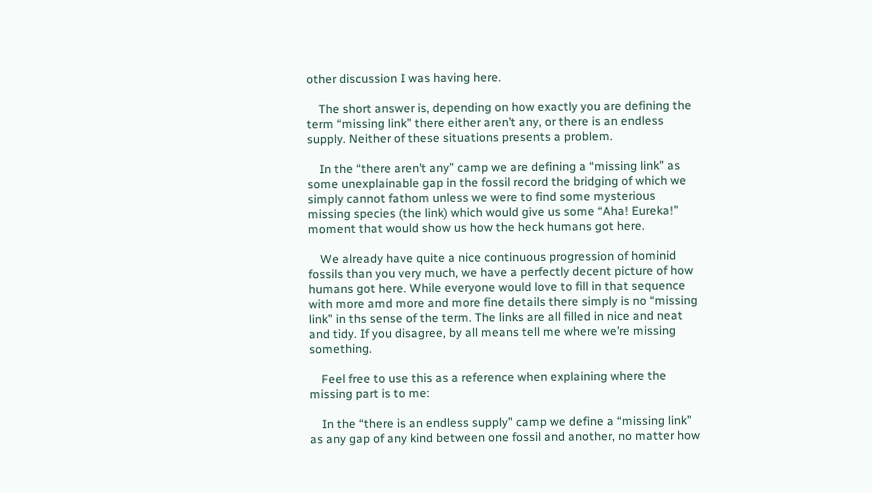other discussion I was having here.

    The short answer is, depending on how exactly you are defining the term “missing link” there either aren’t any, or there is an endless supply. Neither of these situations presents a problem.

    In the “there aren’t any” camp we are defining a “missing link” as some unexplainable gap in the fossil record the bridging of which we simply cannot fathom unless we were to find some mysterious missing species (the link) which would give us some “Aha! Eureka!” moment that would show us how the heck humans got here.

    We already have quite a nice continuous progression of hominid fossils than you very much, we have a perfectly decent picture of how humans got here. While everyone would love to fill in that sequence with more amd more and more fine details there simply is no “missing link” in ths sense of the term. The links are all filled in nice and neat and tidy. If you disagree, by all means tell me where we’re missing something.

    Feel free to use this as a reference when explaining where the missing part is to me:

    In the “there is an endless supply” camp we define a “missing link” as any gap of any kind between one fossil and another, no matter how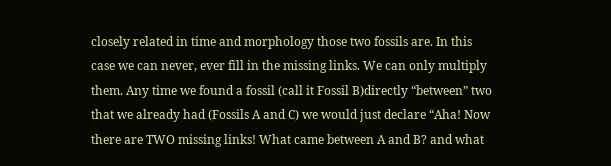closely related in time and morphology those two fossils are. In this case we can never, ever fill in the missing links. We can only multiply them. Any time we found a fossil (call it Fossil B)directly “between” two that we already had (Fossils A and C) we would just declare “Aha! Now there are TWO missing links! What came between A and B? and what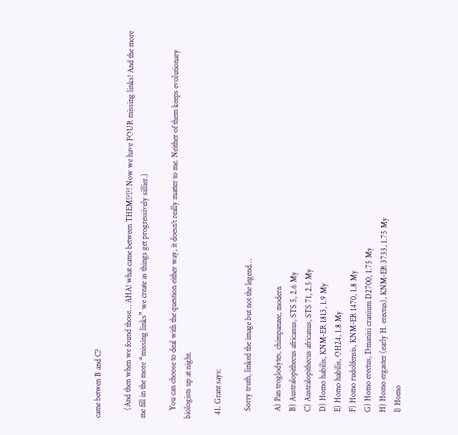came betwen B and C?

    (And then when we found those… AHA! what came between THEM!?!?! Now we have FOUR missing links! And the more me fill in the more “missing links” we create as things get progressively sillier.)

    You can choose to deal with the question either way, it doesn’t really matter to me. Neither of them keeps evolutionary biologists up at night.

  41. Grant says:

    Sorry truth, linked the image but not the legend…

    A) Pan troglodytes, chimpanzee, modern
    B) Australopithecus africanus, STS 5, 2.6 My
    C) Australopithecus africanus, STS 71, 2.5 My
    D) Homo habilis, KNM-ER 1813, 1.9 My
    E) Homo habilis, OH24, 1.8 My
    F) Homo rudolfensis, KNM-ER 1470, 1.8 My
    G) Homo erectus, Dmanisi cranium D2700, 1.75 My
    H) Homo ergaster (early H. erectus), KNM-ER 3733, 1.75 My
    I) Homo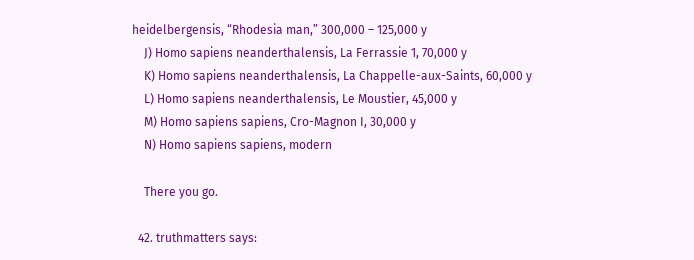heidelbergensis, “Rhodesia man,” 300,000 – 125,000 y
    J) Homo sapiens neanderthalensis, La Ferrassie 1, 70,000 y
    K) Homo sapiens neanderthalensis, La Chappelle-aux-Saints, 60,000 y
    L) Homo sapiens neanderthalensis, Le Moustier, 45,000 y
    M) Homo sapiens sapiens, Cro-Magnon I, 30,000 y
    N) Homo sapiens sapiens, modern

    There you go.

  42. truthmatters says: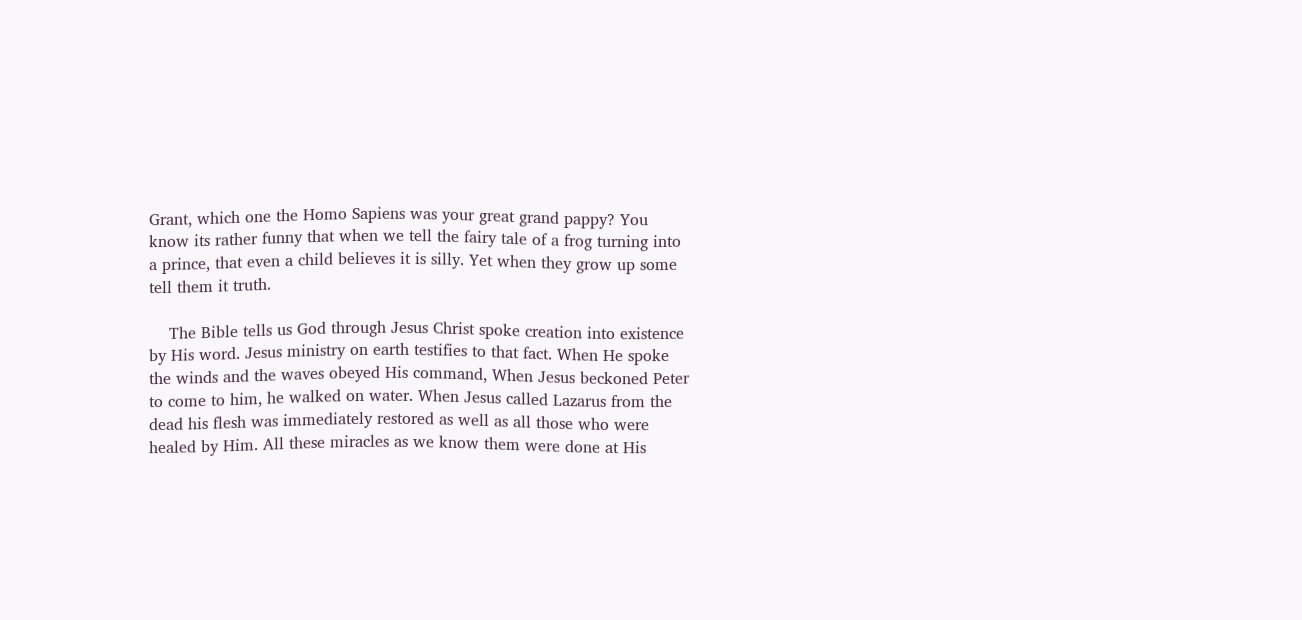Grant, which one the Homo Sapiens was your great grand pappy? You know its rather funny that when we tell the fairy tale of a frog turning into a prince, that even a child believes it is silly. Yet when they grow up some tell them it truth.

    The Bible tells us God through Jesus Christ spoke creation into existence by His word. Jesus ministry on earth testifies to that fact. When He spoke the winds and the waves obeyed His command, When Jesus beckoned Peter to come to him, he walked on water. When Jesus called Lazarus from the dead his flesh was immediately restored as well as all those who were healed by Him. All these miracles as we know them were done at His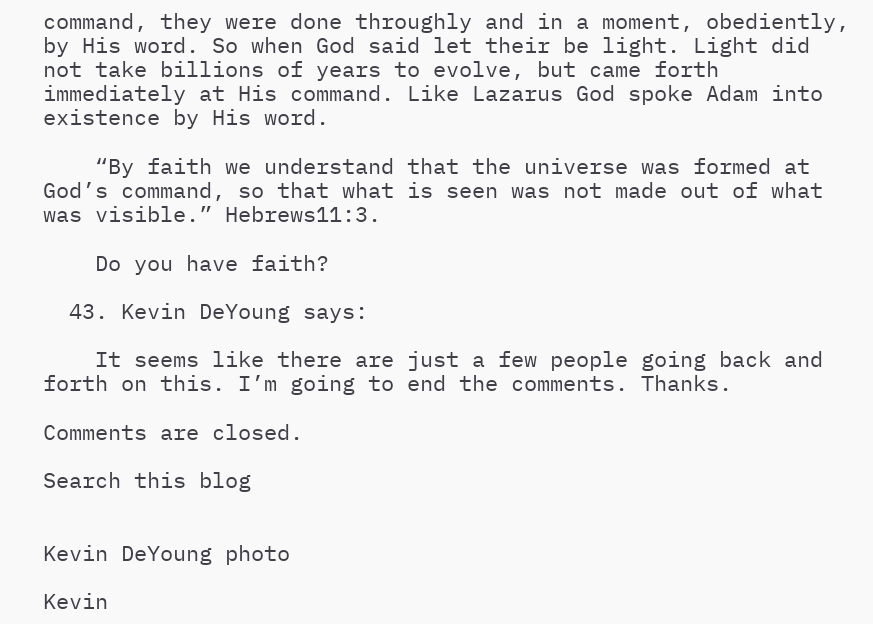command, they were done throughly and in a moment, obediently, by His word. So when God said let their be light. Light did not take billions of years to evolve, but came forth immediately at His command. Like Lazarus God spoke Adam into existence by His word.

    “By faith we understand that the universe was formed at God’s command, so that what is seen was not made out of what was visible.” Hebrews11:3.

    Do you have faith?

  43. Kevin DeYoung says:

    It seems like there are just a few people going back and forth on this. I’m going to end the comments. Thanks.

Comments are closed.

Search this blog


Kevin DeYoung photo

Kevin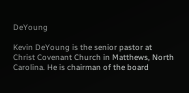DeYoung

Kevin DeYoung is the senior pastor at Christ Covenant Church in Matthews, North Carolina. He is chairman of the board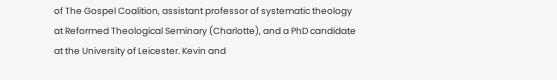of The Gospel Coalition, assistant professor of systematic theology at Reformed Theological Seminary (Charlotte), and a PhD candidate at the University of Leicester. Kevin and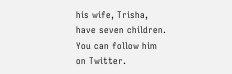his wife, Trisha, have seven children. You can follow him on Twitter.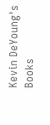Kevin DeYoung's Books